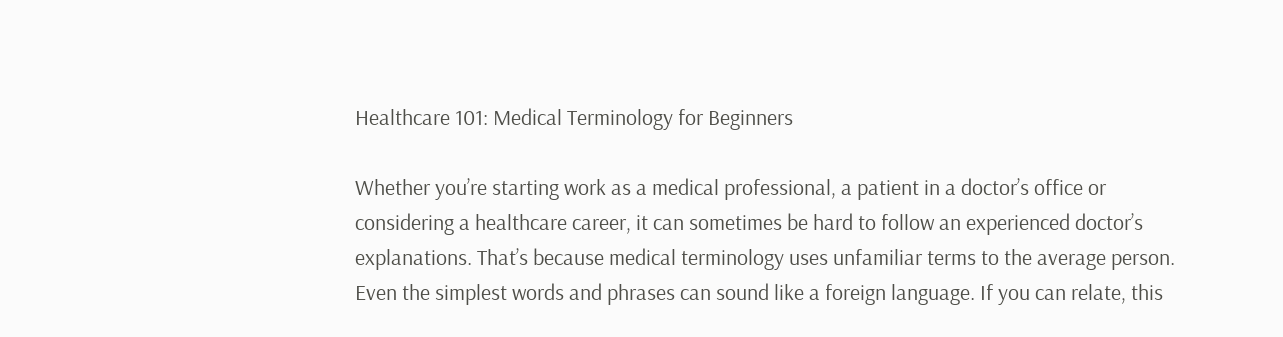Healthcare 101: Medical Terminology for Beginners

Whether you’re starting work as a medical professional, a patient in a doctor’s office or considering a healthcare career, it can sometimes be hard to follow an experienced doctor’s explanations. That’s because medical terminology uses unfamiliar terms to the average person. Even the simplest words and phrases can sound like a foreign language. If you can relate, this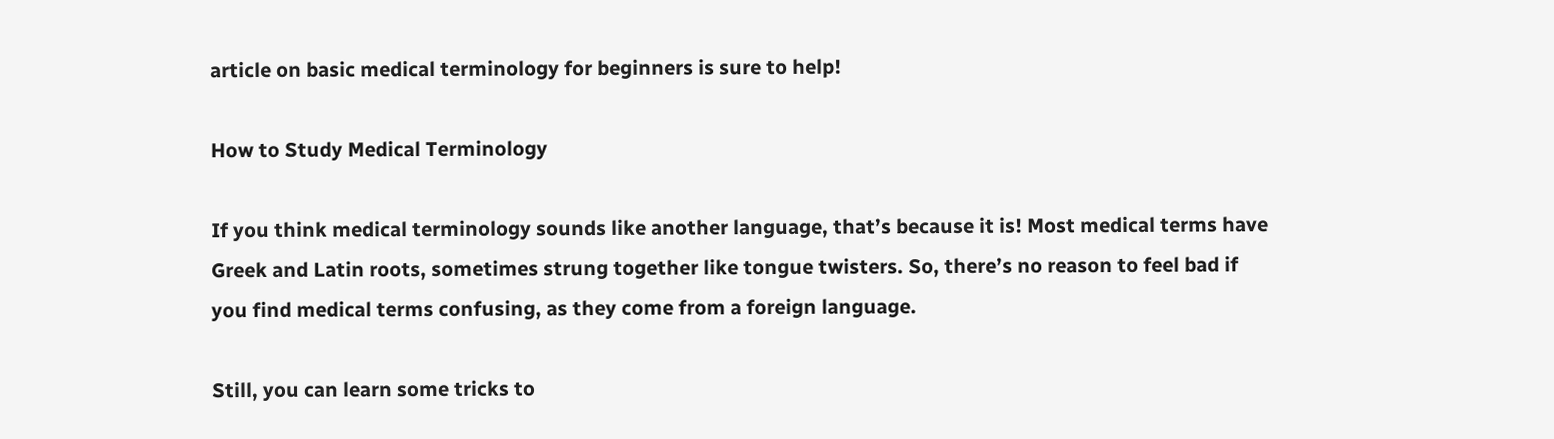article on basic medical terminology for beginners is sure to help!

How to Study Medical Terminology

If you think medical terminology sounds like another language, that’s because it is! Most medical terms have Greek and Latin roots, sometimes strung together like tongue twisters. So, there’s no reason to feel bad if you find medical terms confusing, as they come from a foreign language.

Still, you can learn some tricks to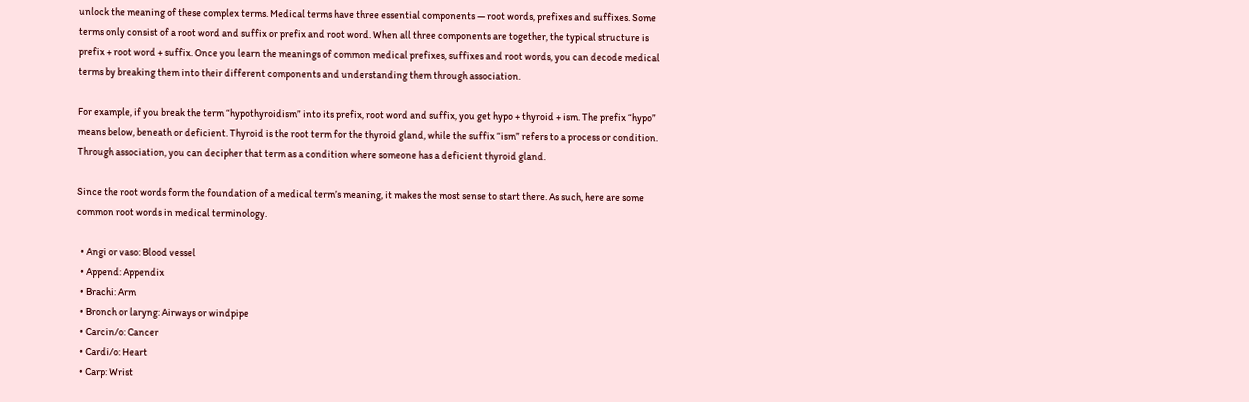unlock the meaning of these complex terms. Medical terms have three essential components — root words, prefixes and suffixes. Some terms only consist of a root word and suffix or prefix and root word. When all three components are together, the typical structure is prefix + root word + suffix. Once you learn the meanings of common medical prefixes, suffixes and root words, you can decode medical terms by breaking them into their different components and understanding them through association.

For example, if you break the term “hypothyroidism” into its prefix, root word and suffix, you get hypo + thyroid + ism. The prefix “hypo” means below, beneath or deficient. Thyroid is the root term for the thyroid gland, while the suffix “ism” refers to a process or condition. Through association, you can decipher that term as a condition where someone has a deficient thyroid gland.

Since the root words form the foundation of a medical term’s meaning, it makes the most sense to start there. As such, here are some common root words in medical terminology.

  • Angi or vaso: Blood vessel
  • Append: Appendix
  • Brachi: Arm
  • Bronch or laryng: Airways or windpipe
  • Carcin/o: Cancer
  • Cardi/o: Heart
  • Carp: Wrist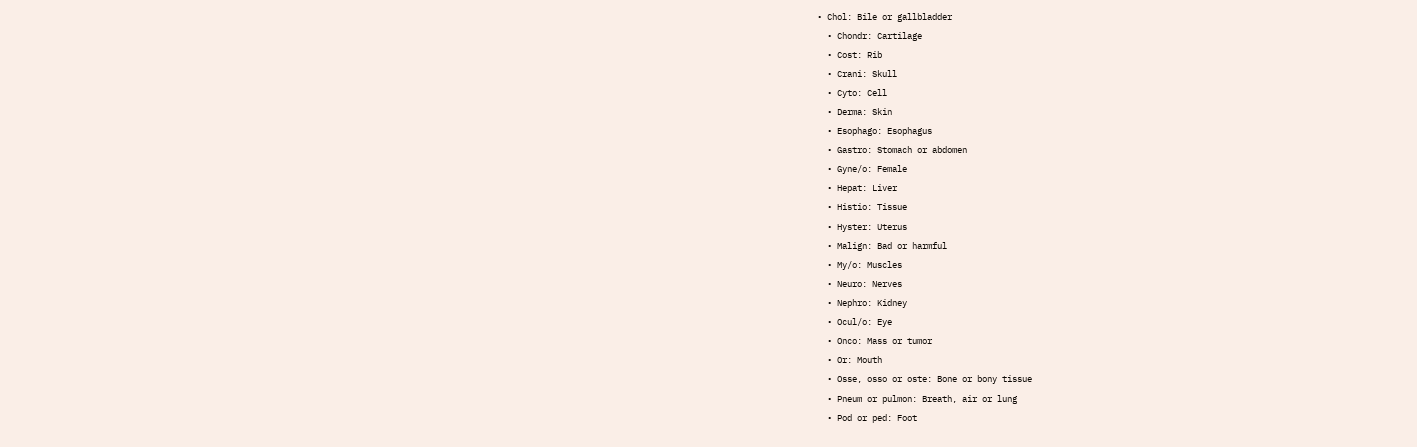• Chol: Bile or gallbladder
  • Chondr: Cartilage
  • Cost: Rib
  • Crani: Skull
  • Cyto: Cell
  • Derma: Skin
  • Esophago: Esophagus
  • Gastro: Stomach or abdomen
  • Gyne/o: Female
  • Hepat: Liver
  • Histio: Tissue
  • Hyster: Uterus
  • Malign: Bad or harmful
  • My/o: Muscles
  • Neuro: Nerves
  • Nephro: Kidney
  • Ocul/o: Eye
  • Onco: Mass or tumor
  • Or: Mouth
  • Osse, osso or oste: Bone or bony tissue
  • Pneum or pulmon: Breath, air or lung
  • Pod or ped: Foot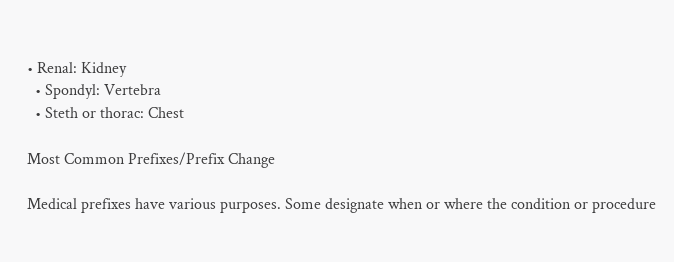• Renal: Kidney
  • Spondyl: Vertebra
  • Steth or thorac: Chest

Most Common Prefixes/Prefix Change

Medical prefixes have various purposes. Some designate when or where the condition or procedure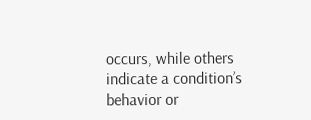occurs, while others indicate a condition’s behavior or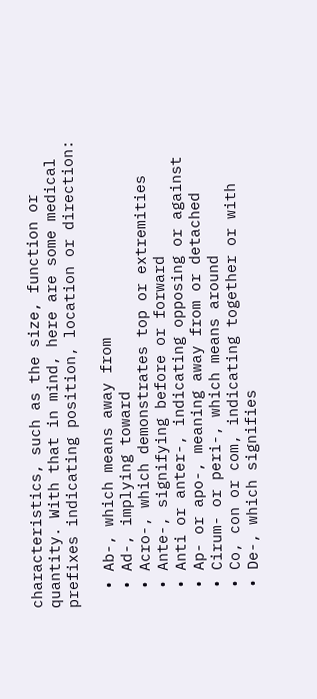characteristics, such as the size, function or quantity. With that in mind, here are some medical prefixes indicating position, location or direction:

  • Ab-, which means away from
  • Ad-, implying toward
  • Acro-, which demonstrates top or extremities
  • Ante-, signifying before or forward
  • Anti or anter-, indicating opposing or against
  • Ap- or apo-, meaning away from or detached
  • Cirum- or peri-, which means around
  • Co, con or com, indicating together or with
  • De-, which signifies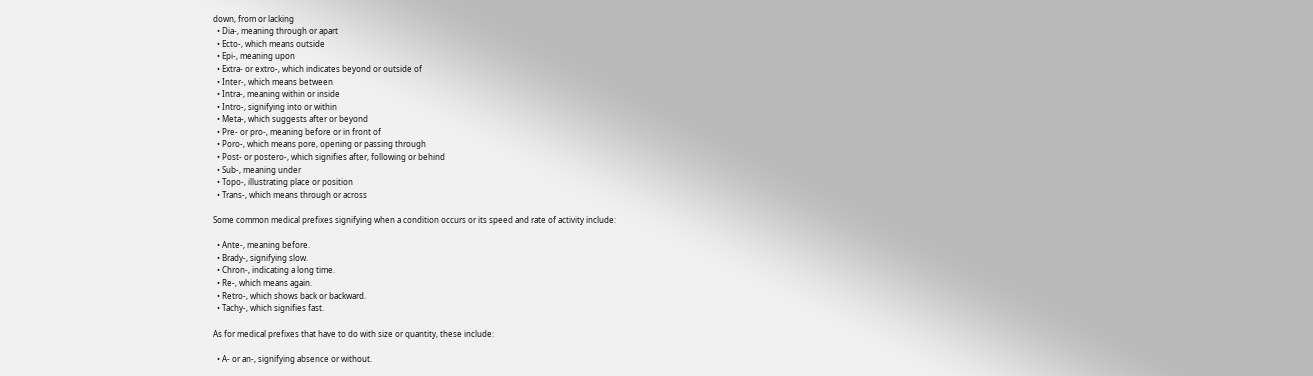down, from or lacking
  • Dia-, meaning through or apart
  • Ecto-, which means outside
  • Epi-, meaning upon
  • Extra- or extro-, which indicates beyond or outside of
  • Inter-, which means between
  • Intra-, meaning within or inside
  • Intro-, signifying into or within
  • Meta-, which suggests after or beyond
  • Pre- or pro-, meaning before or in front of
  • Poro-, which means pore, opening or passing through
  • Post- or postero-, which signifies after, following or behind
  • Sub-, meaning under
  • Topo-, illustrating place or position
  • Trans-, which means through or across

Some common medical prefixes signifying when a condition occurs or its speed and rate of activity include:

  • Ante-, meaning before.
  • Brady-, signifying slow.
  • Chron-, indicating a long time.
  • Re-, which means again.
  • Retro-, which shows back or backward.
  • Tachy-, which signifies fast.

As for medical prefixes that have to do with size or quantity, these include:

  • A- or an-, signifying absence or without.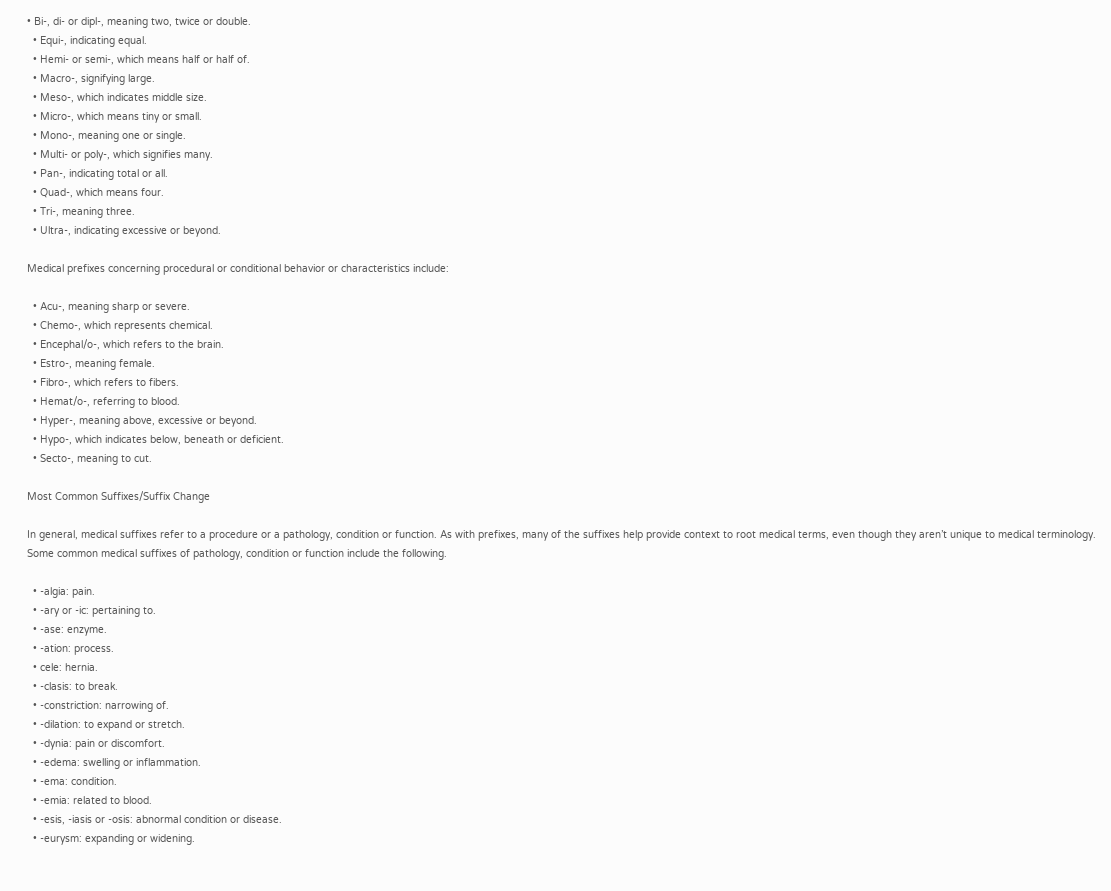• Bi-, di- or dipl-, meaning two, twice or double.
  • Equi-, indicating equal.
  • Hemi- or semi-, which means half or half of.
  • Macro-, signifying large.
  • Meso-, which indicates middle size.
  • Micro-, which means tiny or small.
  • Mono-, meaning one or single.
  • Multi- or poly-, which signifies many.
  • Pan-, indicating total or all.
  • Quad-, which means four.
  • Tri-, meaning three.
  • Ultra-, indicating excessive or beyond.

Medical prefixes concerning procedural or conditional behavior or characteristics include:

  • Acu-, meaning sharp or severe.
  • Chemo-, which represents chemical.
  • Encephal/o-, which refers to the brain.
  • Estro-, meaning female.
  • Fibro-, which refers to fibers.
  • Hemat/o-, referring to blood.
  • Hyper-, meaning above, excessive or beyond.
  • Hypo-, which indicates below, beneath or deficient.
  • Secto-, meaning to cut.

Most Common Suffixes/Suffix Change

In general, medical suffixes refer to a procedure or a pathology, condition or function. As with prefixes, many of the suffixes help provide context to root medical terms, even though they aren’t unique to medical terminology. Some common medical suffixes of pathology, condition or function include the following.

  • -algia: pain.
  • -ary or -ic: pertaining to.
  • -ase: enzyme.
  • -ation: process.
  • cele: hernia.
  • -clasis: to break.
  • -constriction: narrowing of.
  • -dilation: to expand or stretch.
  • -dynia: pain or discomfort.
  • -edema: swelling or inflammation.
  • -ema: condition.
  • -emia: related to blood.
  • -esis, -iasis or -osis: abnormal condition or disease.
  • -eurysm: expanding or widening.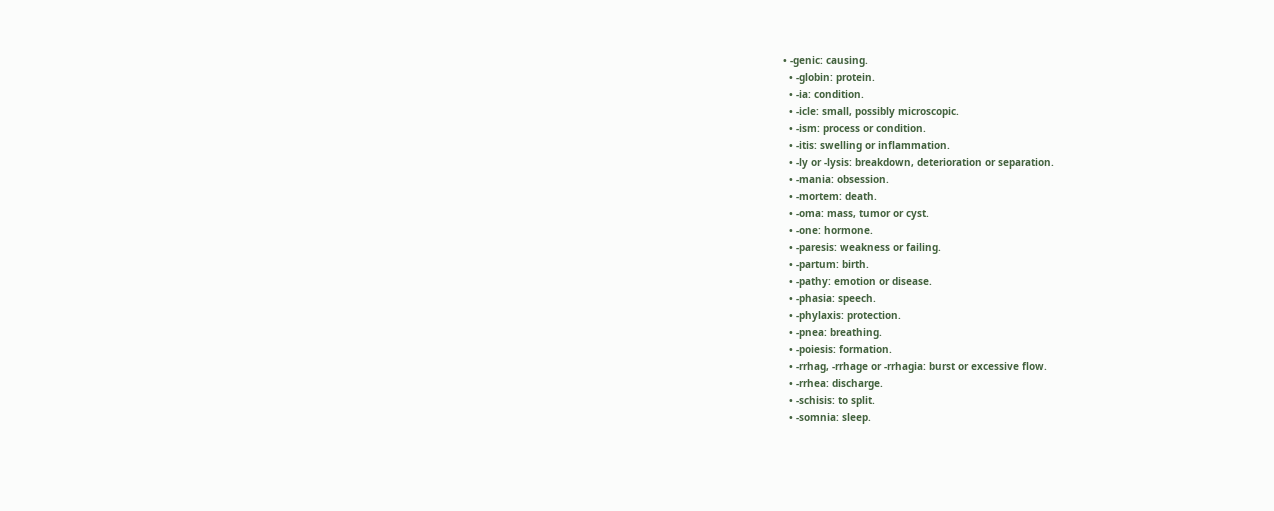• -genic: causing.
  • -globin: protein.
  • -ia: condition.
  • -icle: small, possibly microscopic.
  • -ism: process or condition.
  • -itis: swelling or inflammation.
  • -ly or -lysis: breakdown, deterioration or separation.
  • -mania: obsession.
  • -mortem: death.
  • -oma: mass, tumor or cyst.
  • -one: hormone.
  • -paresis: weakness or failing.
  • -partum: birth.
  • -pathy: emotion or disease.
  • -phasia: speech.
  • -phylaxis: protection.
  • -pnea: breathing.
  • -poiesis: formation.
  • -rrhag, -rrhage or -rrhagia: burst or excessive flow.
  • -rrhea: discharge.
  • -schisis: to split.
  • -somnia: sleep.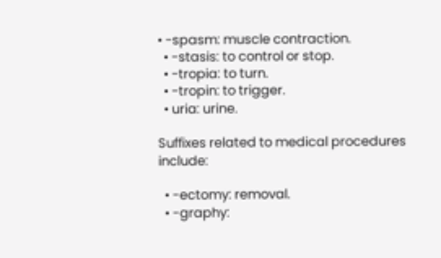• -spasm: muscle contraction.
  • -stasis: to control or stop.
  • -tropia: to turn.
  • -tropin: to trigger.
  • uria: urine.

Suffixes related to medical procedures include:

  • -ectomy: removal.
  • -graphy: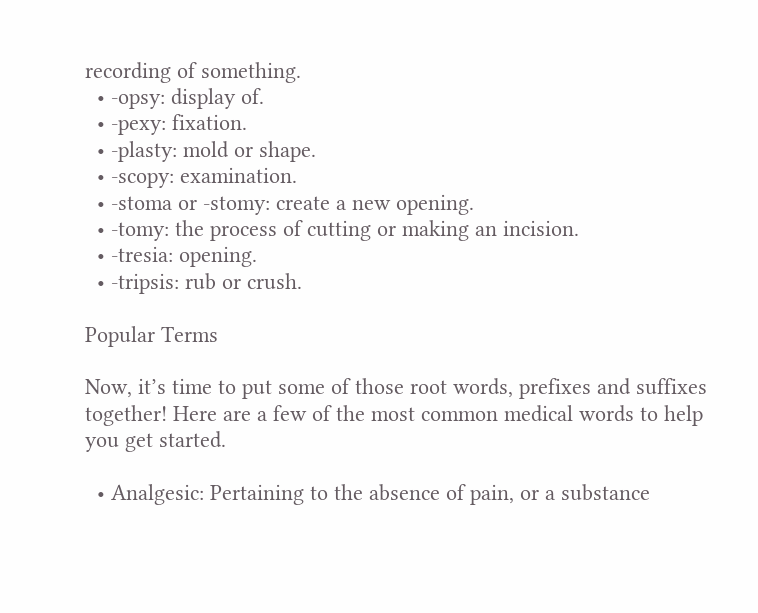recording of something.
  • -opsy: display of.
  • -pexy: fixation.
  • -plasty: mold or shape.
  • -scopy: examination.
  • -stoma or -stomy: create a new opening.
  • -tomy: the process of cutting or making an incision.
  • -tresia: opening.
  • -tripsis: rub or crush.

Popular Terms

Now, it’s time to put some of those root words, prefixes and suffixes together! Here are a few of the most common medical words to help you get started.

  • Analgesic: Pertaining to the absence of pain, or a substance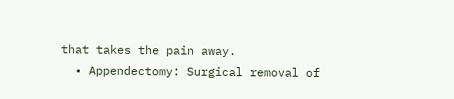that takes the pain away.
  • Appendectomy: Surgical removal of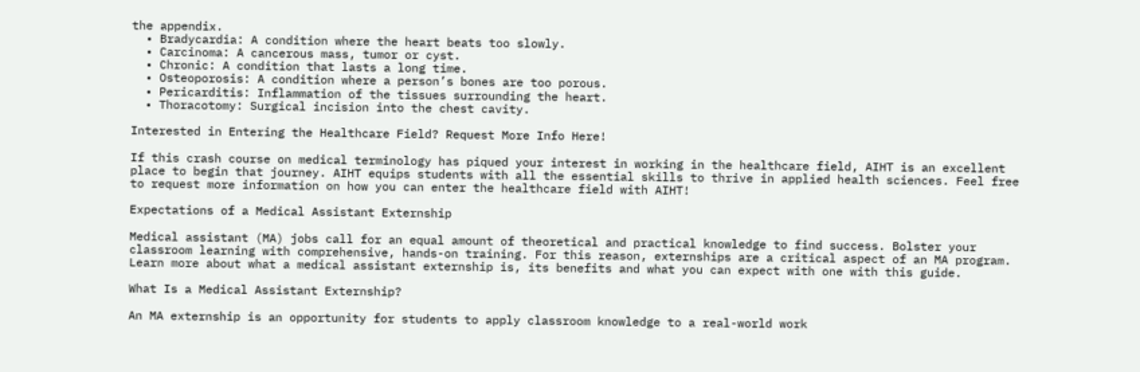the appendix.
  • Bradycardia: A condition where the heart beats too slowly.
  • Carcinoma: A cancerous mass, tumor or cyst.
  • Chronic: A condition that lasts a long time.
  • Osteoporosis: A condition where a person’s bones are too porous.
  • Pericarditis: Inflammation of the tissues surrounding the heart.
  • Thoracotomy: Surgical incision into the chest cavity.

Interested in Entering the Healthcare Field? Request More Info Here!

If this crash course on medical terminology has piqued your interest in working in the healthcare field, AIHT is an excellent place to begin that journey. AIHT equips students with all the essential skills to thrive in applied health sciences. Feel free to request more information on how you can enter the healthcare field with AIHT!

Expectations of a Medical Assistant Externship

Medical assistant (MA) jobs call for an equal amount of theoretical and practical knowledge to find success. Bolster your classroom learning with comprehensive, hands-on training. For this reason, externships are a critical aspect of an MA program. Learn more about what a medical assistant externship is, its benefits and what you can expect with one with this guide.

What Is a Medical Assistant Externship?

An MA externship is an opportunity for students to apply classroom knowledge to a real-world work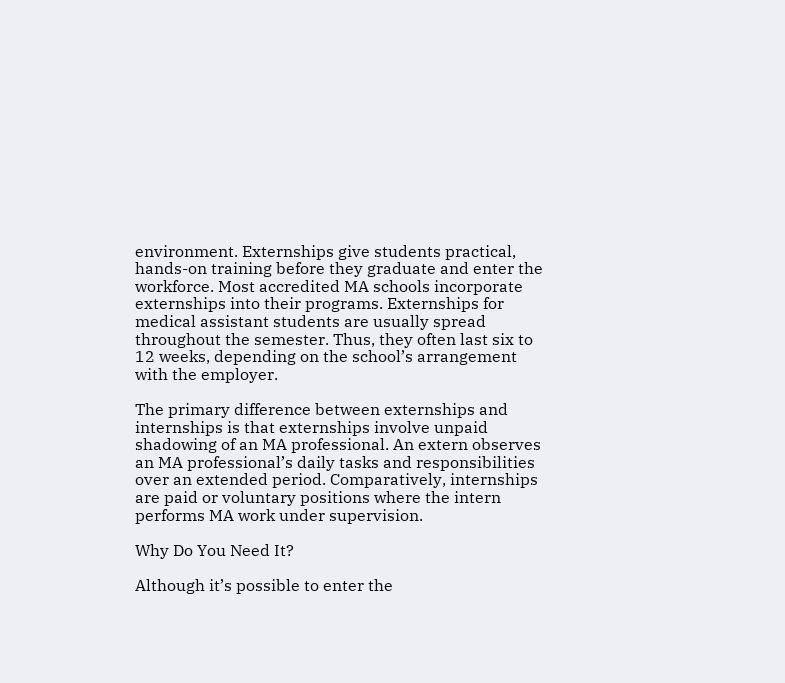environment. Externships give students practical, hands-on training before they graduate and enter the workforce. Most accredited MA schools incorporate externships into their programs. Externships for medical assistant students are usually spread throughout the semester. Thus, they often last six to 12 weeks, depending on the school’s arrangement with the employer.

The primary difference between externships and internships is that externships involve unpaid shadowing of an MA professional. An extern observes an MA professional’s daily tasks and responsibilities over an extended period. Comparatively, internships are paid or voluntary positions where the intern performs MA work under supervision.

Why Do You Need It?

Although it’s possible to enter the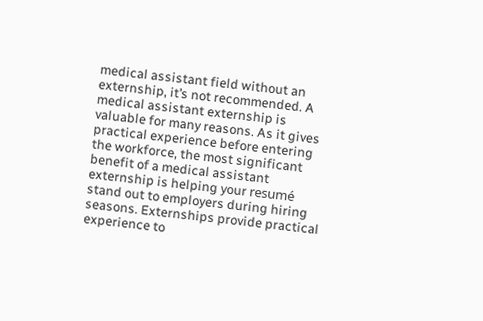medical assistant field without an externship, it’s not recommended. A medical assistant externship is valuable for many reasons. As it gives practical experience before entering the workforce, the most significant benefit of a medical assistant externship is helping your resumé stand out to employers during hiring seasons. Externships provide practical experience to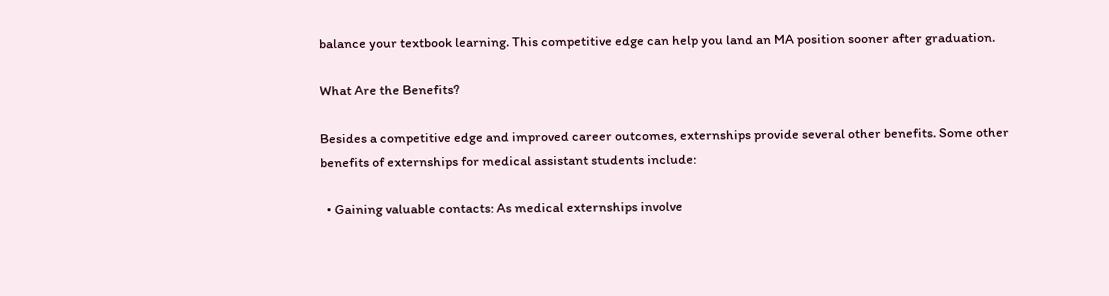balance your textbook learning. This competitive edge can help you land an MA position sooner after graduation.

What Are the Benefits?

Besides a competitive edge and improved career outcomes, externships provide several other benefits. Some other benefits of externships for medical assistant students include:

  • Gaining valuable contacts: As medical externships involve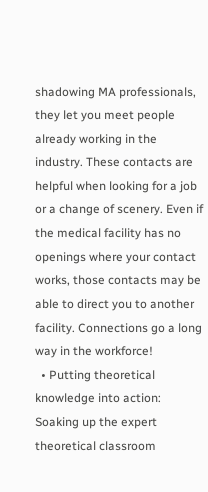shadowing MA professionals, they let you meet people already working in the industry. These contacts are helpful when looking for a job or a change of scenery. Even if the medical facility has no openings where your contact works, those contacts may be able to direct you to another facility. Connections go a long way in the workforce!
  • Putting theoretical knowledge into action: Soaking up the expert theoretical classroom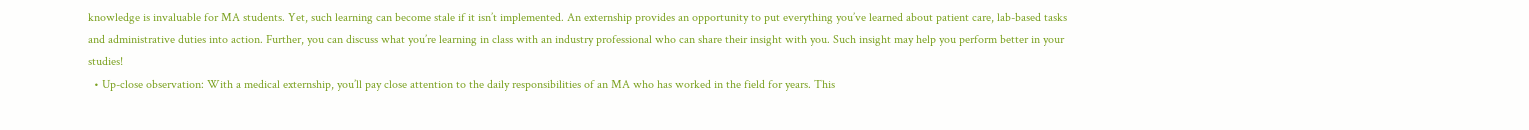knowledge is invaluable for MA students. Yet, such learning can become stale if it isn’t implemented. An externship provides an opportunity to put everything you’ve learned about patient care, lab-based tasks and administrative duties into action. Further, you can discuss what you’re learning in class with an industry professional who can share their insight with you. Such insight may help you perform better in your studies!
  • Up-close observation: With a medical externship, you’ll pay close attention to the daily responsibilities of an MA who has worked in the field for years. This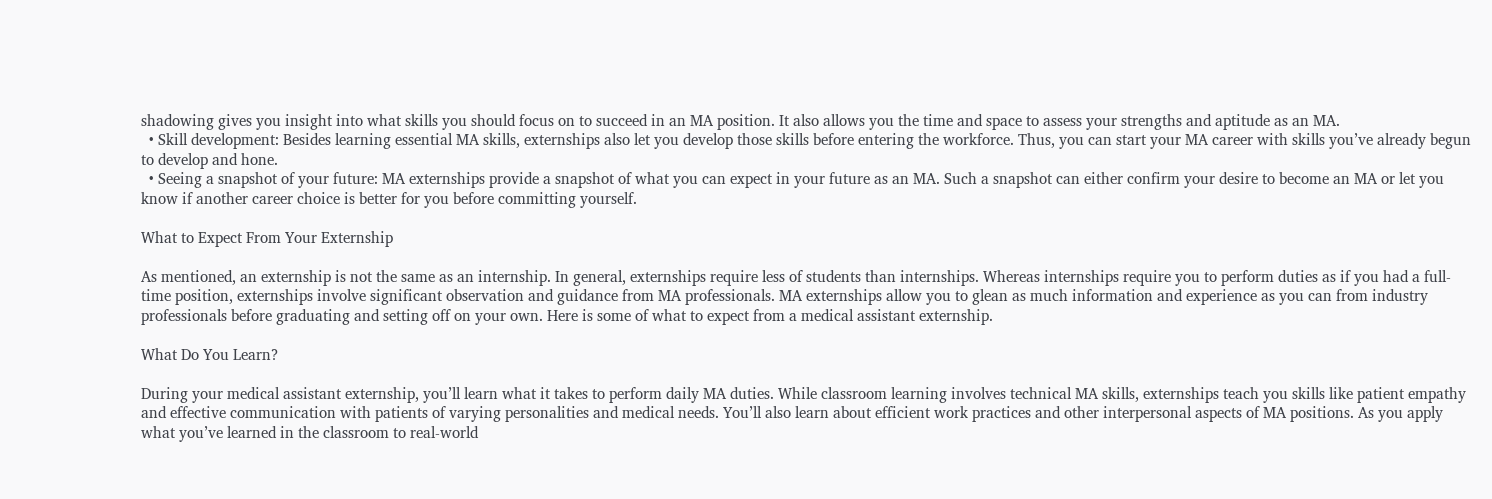shadowing gives you insight into what skills you should focus on to succeed in an MA position. It also allows you the time and space to assess your strengths and aptitude as an MA.
  • Skill development: Besides learning essential MA skills, externships also let you develop those skills before entering the workforce. Thus, you can start your MA career with skills you’ve already begun to develop and hone.
  • Seeing a snapshot of your future: MA externships provide a snapshot of what you can expect in your future as an MA. Such a snapshot can either confirm your desire to become an MA or let you know if another career choice is better for you before committing yourself.

What to Expect From Your Externship

As mentioned, an externship is not the same as an internship. In general, externships require less of students than internships. Whereas internships require you to perform duties as if you had a full-time position, externships involve significant observation and guidance from MA professionals. MA externships allow you to glean as much information and experience as you can from industry professionals before graduating and setting off on your own. Here is some of what to expect from a medical assistant externship.

What Do You Learn?

During your medical assistant externship, you’ll learn what it takes to perform daily MA duties. While classroom learning involves technical MA skills, externships teach you skills like patient empathy and effective communication with patients of varying personalities and medical needs. You’ll also learn about efficient work practices and other interpersonal aspects of MA positions. As you apply what you’ve learned in the classroom to real-world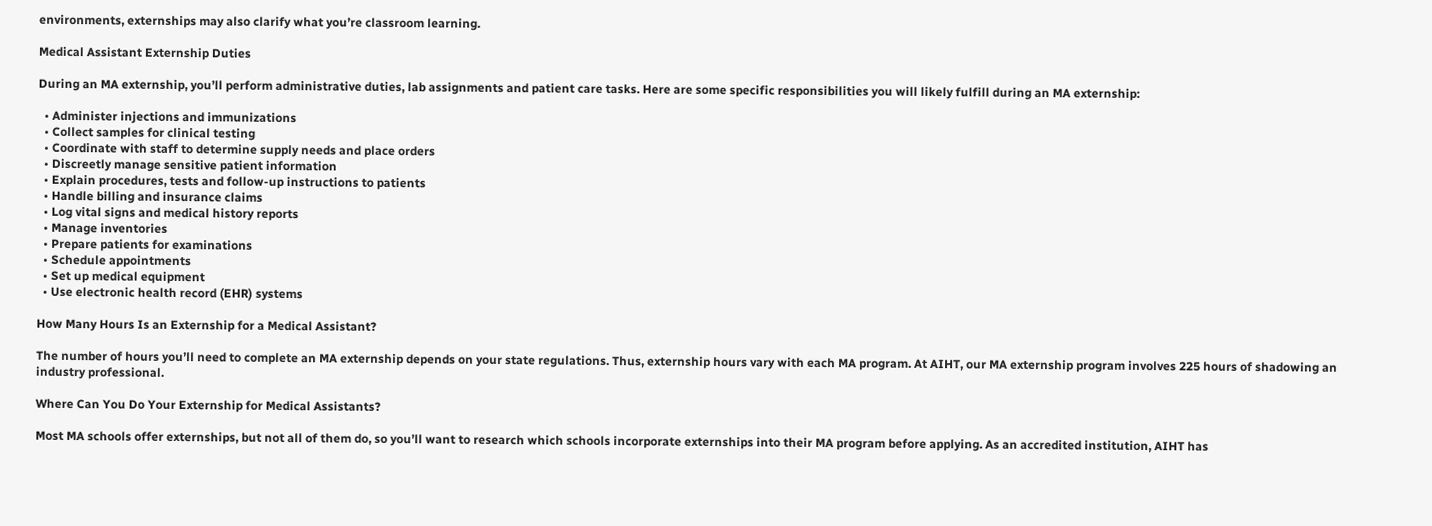environments, externships may also clarify what you’re classroom learning.

Medical Assistant Externship Duties

During an MA externship, you’ll perform administrative duties, lab assignments and patient care tasks. Here are some specific responsibilities you will likely fulfill during an MA externship:

  • Administer injections and immunizations
  • Collect samples for clinical testing
  • Coordinate with staff to determine supply needs and place orders
  • Discreetly manage sensitive patient information
  • Explain procedures, tests and follow-up instructions to patients
  • Handle billing and insurance claims
  • Log vital signs and medical history reports
  • Manage inventories
  • Prepare patients for examinations
  • Schedule appointments
  • Set up medical equipment
  • Use electronic health record (EHR) systems

How Many Hours Is an Externship for a Medical Assistant?

The number of hours you’ll need to complete an MA externship depends on your state regulations. Thus, externship hours vary with each MA program. At AIHT, our MA externship program involves 225 hours of shadowing an industry professional.

Where Can You Do Your Externship for Medical Assistants?

Most MA schools offer externships, but not all of them do, so you’ll want to research which schools incorporate externships into their MA program before applying. As an accredited institution, AIHT has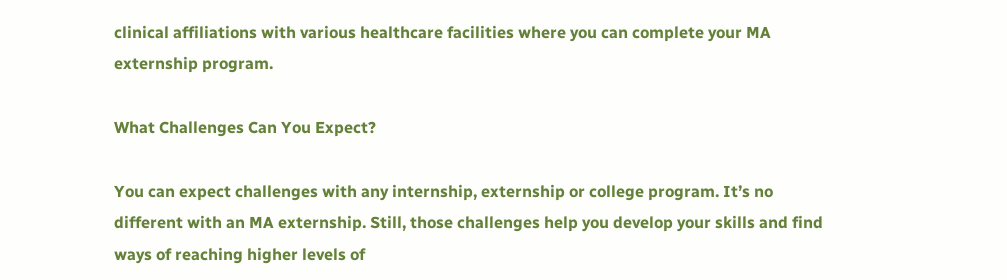clinical affiliations with various healthcare facilities where you can complete your MA externship program.

What Challenges Can You Expect?

You can expect challenges with any internship, externship or college program. It’s no different with an MA externship. Still, those challenges help you develop your skills and find ways of reaching higher levels of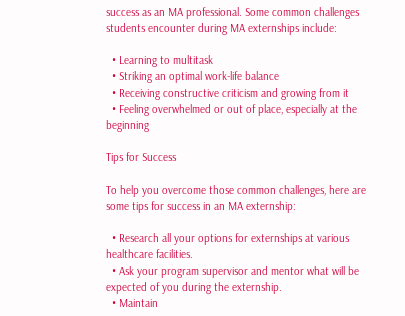success as an MA professional. Some common challenges students encounter during MA externships include:

  • Learning to multitask
  • Striking an optimal work-life balance
  • Receiving constructive criticism and growing from it
  • Feeling overwhelmed or out of place, especially at the beginning

Tips for Success

To help you overcome those common challenges, here are some tips for success in an MA externship:

  • Research all your options for externships at various healthcare facilities.
  • Ask your program supervisor and mentor what will be expected of you during the externship.
  • Maintain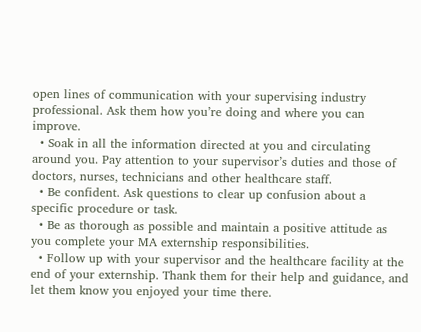open lines of communication with your supervising industry professional. Ask them how you’re doing and where you can improve.
  • Soak in all the information directed at you and circulating around you. Pay attention to your supervisor’s duties and those of doctors, nurses, technicians and other healthcare staff.
  • Be confident. Ask questions to clear up confusion about a specific procedure or task.
  • Be as thorough as possible and maintain a positive attitude as you complete your MA externship responsibilities.
  • Follow up with your supervisor and the healthcare facility at the end of your externship. Thank them for their help and guidance, and let them know you enjoyed your time there.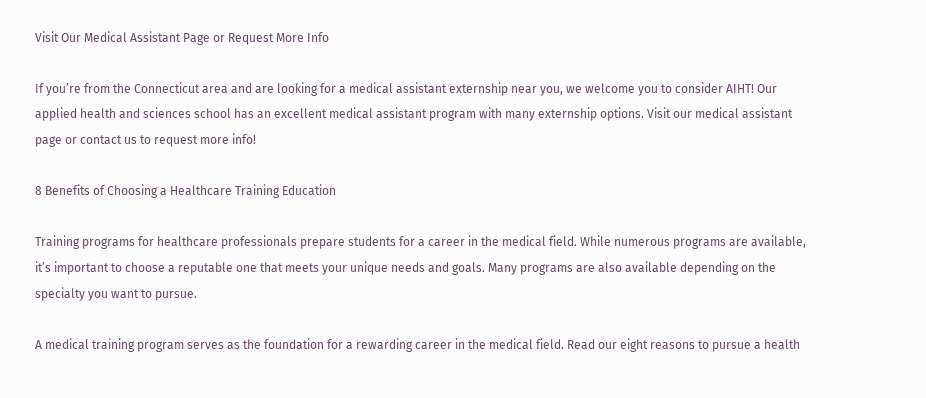Visit Our Medical Assistant Page or Request More Info

If you’re from the Connecticut area and are looking for a medical assistant externship near you, we welcome you to consider AIHT! Our applied health and sciences school has an excellent medical assistant program with many externship options. Visit our medical assistant page or contact us to request more info!

8 Benefits of Choosing a Healthcare Training Education

Training programs for healthcare professionals prepare students for a career in the medical field. While numerous programs are available, it’s important to choose a reputable one that meets your unique needs and goals. Many programs are also available depending on the specialty you want to pursue.

A medical training program serves as the foundation for a rewarding career in the medical field. Read our eight reasons to pursue a health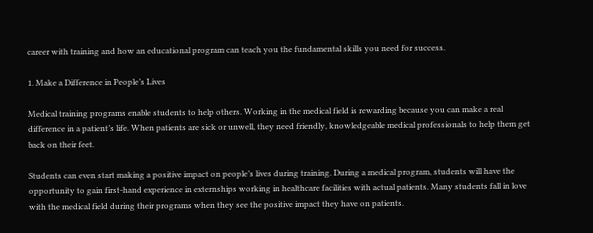career with training and how an educational program can teach you the fundamental skills you need for success.

1. Make a Difference in People’s Lives

Medical training programs enable students to help others. Working in the medical field is rewarding because you can make a real difference in a patient’s life. When patients are sick or unwell, they need friendly, knowledgeable medical professionals to help them get back on their feet.

Students can even start making a positive impact on people’s lives during training. During a medical program, students will have the opportunity to gain first-hand experience in externships working in healthcare facilities with actual patients. Many students fall in love with the medical field during their programs when they see the positive impact they have on patients.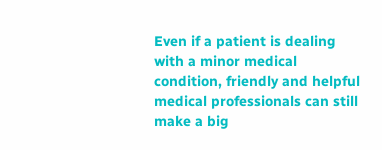Even if a patient is dealing with a minor medical condition, friendly and helpful medical professionals can still make a big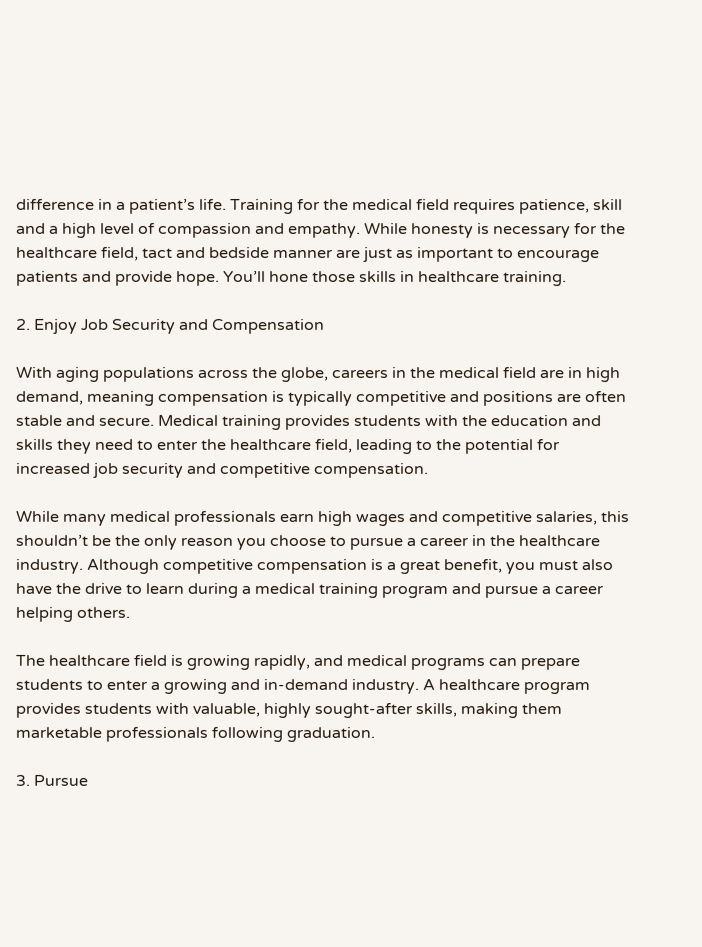difference in a patient’s life. Training for the medical field requires patience, skill and a high level of compassion and empathy. While honesty is necessary for the healthcare field, tact and bedside manner are just as important to encourage patients and provide hope. You’ll hone those skills in healthcare training.

2. Enjoy Job Security and Compensation

With aging populations across the globe, careers in the medical field are in high demand, meaning compensation is typically competitive and positions are often stable and secure. Medical training provides students with the education and skills they need to enter the healthcare field, leading to the potential for increased job security and competitive compensation.

While many medical professionals earn high wages and competitive salaries, this shouldn’t be the only reason you choose to pursue a career in the healthcare industry. Although competitive compensation is a great benefit, you must also have the drive to learn during a medical training program and pursue a career helping others.

The healthcare field is growing rapidly, and medical programs can prepare students to enter a growing and in-demand industry. A healthcare program provides students with valuable, highly sought-after skills, making them marketable professionals following graduation.

3. Pursue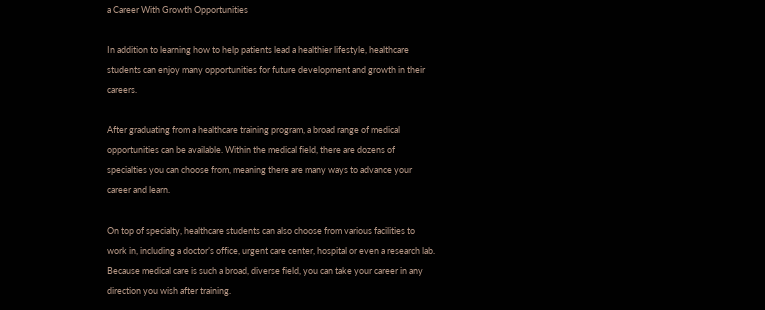a Career With Growth Opportunities

In addition to learning how to help patients lead a healthier lifestyle, healthcare students can enjoy many opportunities for future development and growth in their careers.

After graduating from a healthcare training program, a broad range of medical opportunities can be available. Within the medical field, there are dozens of specialties you can choose from, meaning there are many ways to advance your career and learn.

On top of specialty, healthcare students can also choose from various facilities to work in, including a doctor’s office, urgent care center, hospital or even a research lab. Because medical care is such a broad, diverse field, you can take your career in any direction you wish after training.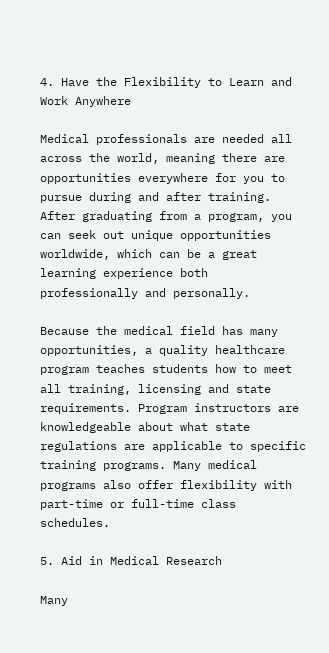4. Have the Flexibility to Learn and Work Anywhere

Medical professionals are needed all across the world, meaning there are opportunities everywhere for you to pursue during and after training. After graduating from a program, you can seek out unique opportunities worldwide, which can be a great learning experience both professionally and personally.

Because the medical field has many opportunities, a quality healthcare program teaches students how to meet all training, licensing and state requirements. Program instructors are knowledgeable about what state regulations are applicable to specific training programs. Many medical programs also offer flexibility with part-time or full-time class schedules.

5. Aid in Medical Research

Many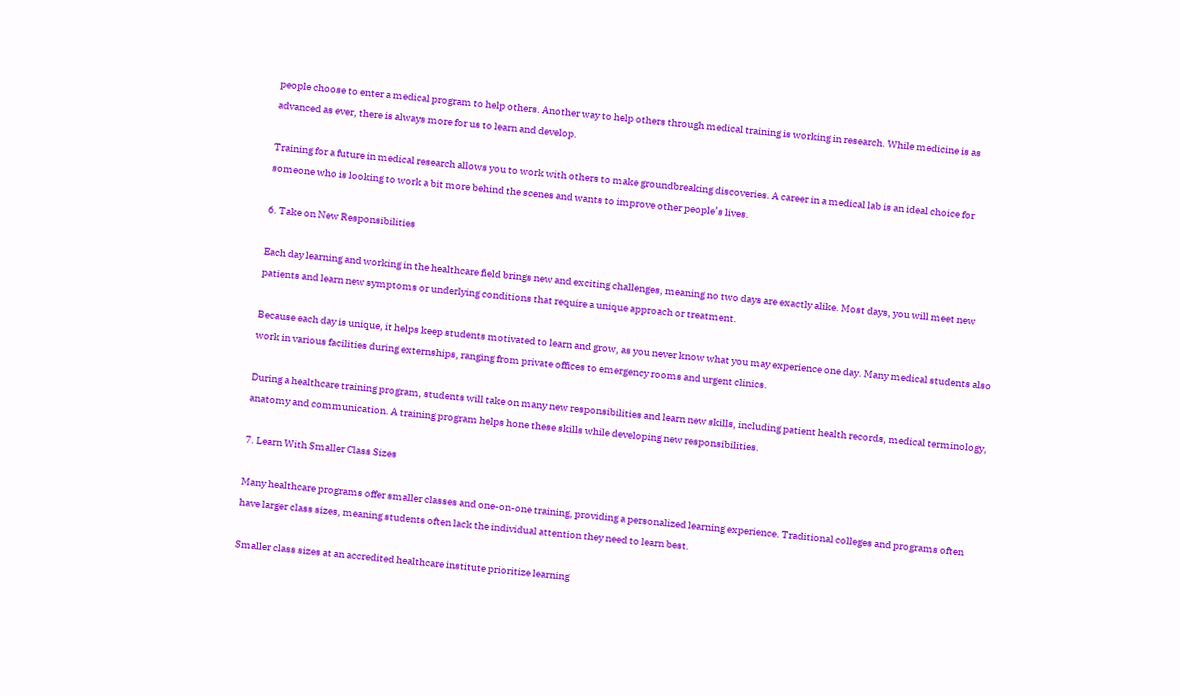people choose to enter a medical program to help others. Another way to help others through medical training is working in research. While medicine is as advanced as ever, there is always more for us to learn and develop.

Training for a future in medical research allows you to work with others to make groundbreaking discoveries. A career in a medical lab is an ideal choice for someone who is looking to work a bit more behind the scenes and wants to improve other people’s lives.

6. Take on New Responsibilities

Each day learning and working in the healthcare field brings new and exciting challenges, meaning no two days are exactly alike. Most days, you will meet new patients and learn new symptoms or underlying conditions that require a unique approach or treatment.

Because each day is unique, it helps keep students motivated to learn and grow, as you never know what you may experience one day. Many medical students also work in various facilities during externships, ranging from private offices to emergency rooms and urgent clinics.

During a healthcare training program, students will take on many new responsibilities and learn new skills, including patient health records, medical terminology, anatomy and communication. A training program helps hone these skills while developing new responsibilities.

7. Learn With Smaller Class Sizes

Many healthcare programs offer smaller classes and one-on-one training, providing a personalized learning experience. Traditional colleges and programs often have larger class sizes, meaning students often lack the individual attention they need to learn best.

Smaller class sizes at an accredited healthcare institute prioritize learning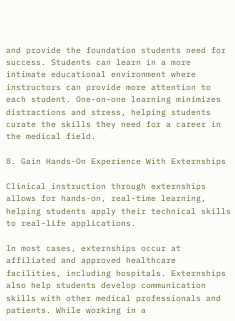and provide the foundation students need for success. Students can learn in a more intimate educational environment where instructors can provide more attention to each student. One-on-one learning minimizes distractions and stress, helping students curate the skills they need for a career in the medical field.

8. Gain Hands-On Experience With Externships

Clinical instruction through externships allows for hands-on, real-time learning, helping students apply their technical skills to real-life applications.

In most cases, externships occur at affiliated and approved healthcare facilities, including hospitals. Externships also help students develop communication skills with other medical professionals and patients. While working in a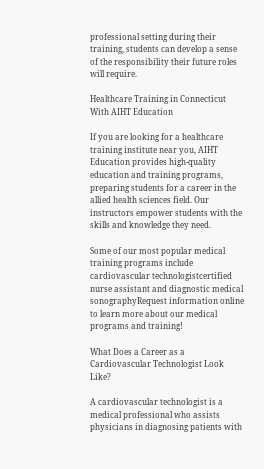professional setting during their training, students can develop a sense of the responsibility their future roles will require.

Healthcare Training in Connecticut With AIHT Education

If you are looking for a healthcare training institute near you, AIHT Education provides high-quality education and training programs, preparing students for a career in the allied health sciences field. Our instructors empower students with the skills and knowledge they need.

Some of our most popular medical training programs include cardiovascular technologistcertified nurse assistant and diagnostic medical sonographyRequest information online to learn more about our medical programs and training!

What Does a Career as a Cardiovascular Technologist Look Like?

A cardiovascular technologist is a medical professional who assists physicians in diagnosing patients with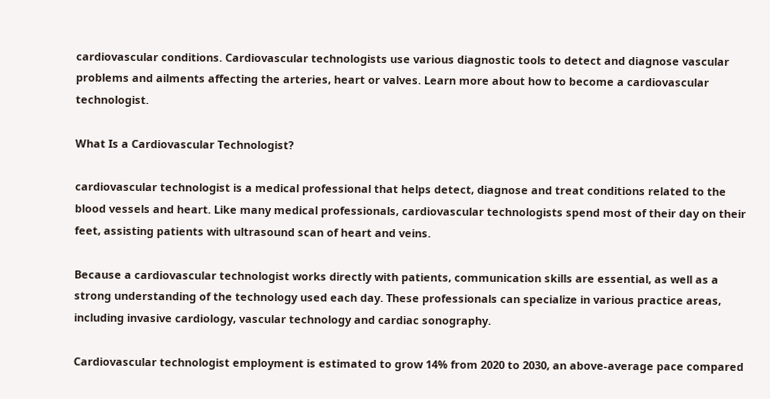cardiovascular conditions. Cardiovascular technologists use various diagnostic tools to detect and diagnose vascular problems and ailments affecting the arteries, heart or valves. Learn more about how to become a cardiovascular technologist.

What Is a Cardiovascular Technologist?

cardiovascular technologist is a medical professional that helps detect, diagnose and treat conditions related to the blood vessels and heart. Like many medical professionals, cardiovascular technologists spend most of their day on their feet, assisting patients with ultrasound scan of heart and veins.

Because a cardiovascular technologist works directly with patients, communication skills are essential, as well as a strong understanding of the technology used each day. These professionals can specialize in various practice areas, including invasive cardiology, vascular technology and cardiac sonography.

Cardiovascular technologist employment is estimated to grow 14% from 2020 to 2030, an above-average pace compared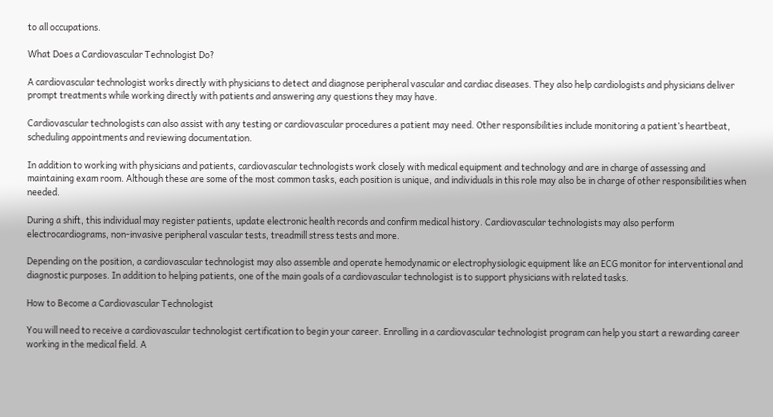to all occupations.

What Does a Cardiovascular Technologist Do?

A cardiovascular technologist works directly with physicians to detect and diagnose peripheral vascular and cardiac diseases. They also help cardiologists and physicians deliver prompt treatments while working directly with patients and answering any questions they may have.

Cardiovascular technologists can also assist with any testing or cardiovascular procedures a patient may need. Other responsibilities include monitoring a patient’s heartbeat, scheduling appointments and reviewing documentation.

In addition to working with physicians and patients, cardiovascular technologists work closely with medical equipment and technology and are in charge of assessing and maintaining exam room. Although these are some of the most common tasks, each position is unique, and individuals in this role may also be in charge of other responsibilities when needed.

During a shift, this individual may register patients, update electronic health records and confirm medical history. Cardiovascular technologists may also perform electrocardiograms, non-invasive peripheral vascular tests, treadmill stress tests and more.

Depending on the position, a cardiovascular technologist may also assemble and operate hemodynamic or electrophysiologic equipment like an ECG monitor for interventional and diagnostic purposes. In addition to helping patients, one of the main goals of a cardiovascular technologist is to support physicians with related tasks.

How to Become a Cardiovascular Technologist

You will need to receive a cardiovascular technologist certification to begin your career. Enrolling in a cardiovascular technologist program can help you start a rewarding career working in the medical field. A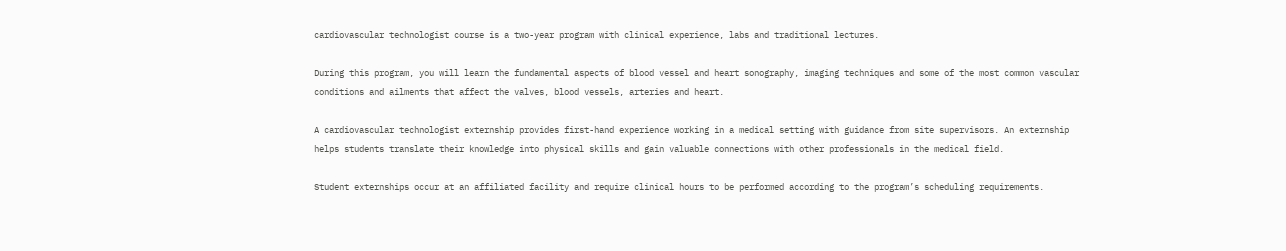cardiovascular technologist course is a two-year program with clinical experience, labs and traditional lectures.

During this program, you will learn the fundamental aspects of blood vessel and heart sonography, imaging techniques and some of the most common vascular conditions and ailments that affect the valves, blood vessels, arteries and heart.

A cardiovascular technologist externship provides first-hand experience working in a medical setting with guidance from site supervisors. An externship helps students translate their knowledge into physical skills and gain valuable connections with other professionals in the medical field.

Student externships occur at an affiliated facility and require clinical hours to be performed according to the program’s scheduling requirements.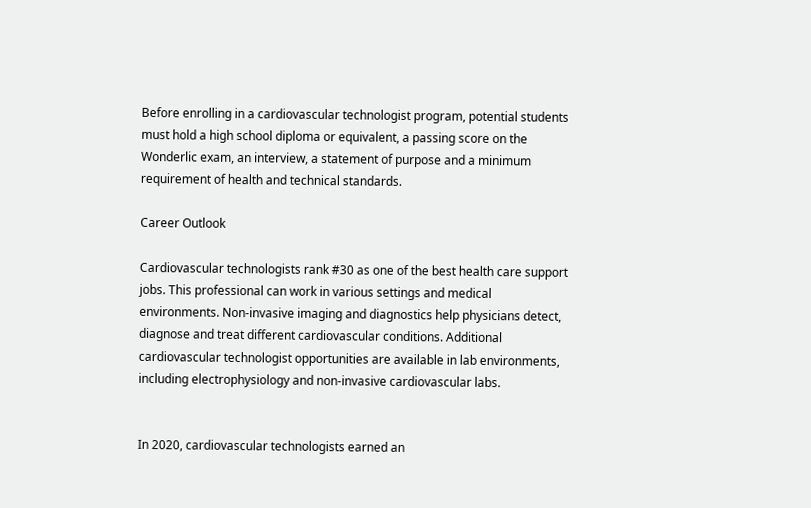Before enrolling in a cardiovascular technologist program, potential students must hold a high school diploma or equivalent, a passing score on the Wonderlic exam, an interview, a statement of purpose and a minimum requirement of health and technical standards.

Career Outlook

Cardiovascular technologists rank #30 as one of the best health care support jobs. This professional can work in various settings and medical environments. Non-invasive imaging and diagnostics help physicians detect, diagnose and treat different cardiovascular conditions. Additional cardiovascular technologist opportunities are available in lab environments, including electrophysiology and non-invasive cardiovascular labs.


In 2020, cardiovascular technologists earned an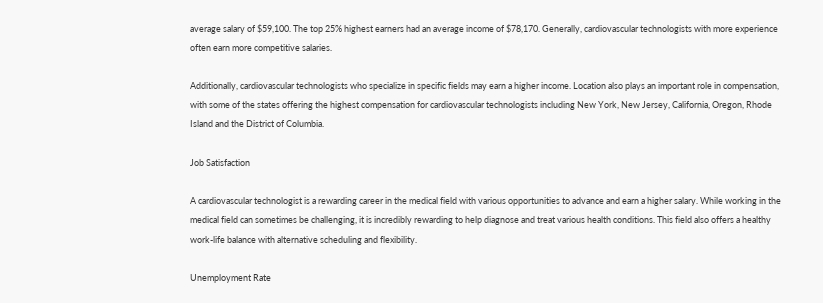average salary of $59,100. The top 25% highest earners had an average income of $78,170. Generally, cardiovascular technologists with more experience often earn more competitive salaries.

Additionally, cardiovascular technologists who specialize in specific fields may earn a higher income. Location also plays an important role in compensation, with some of the states offering the highest compensation for cardiovascular technologists including New York, New Jersey, California, Oregon, Rhode Island and the District of Columbia.

Job Satisfaction

A cardiovascular technologist is a rewarding career in the medical field with various opportunities to advance and earn a higher salary. While working in the medical field can sometimes be challenging, it is incredibly rewarding to help diagnose and treat various health conditions. This field also offers a healthy work-life balance with alternative scheduling and flexibility.

Unemployment Rate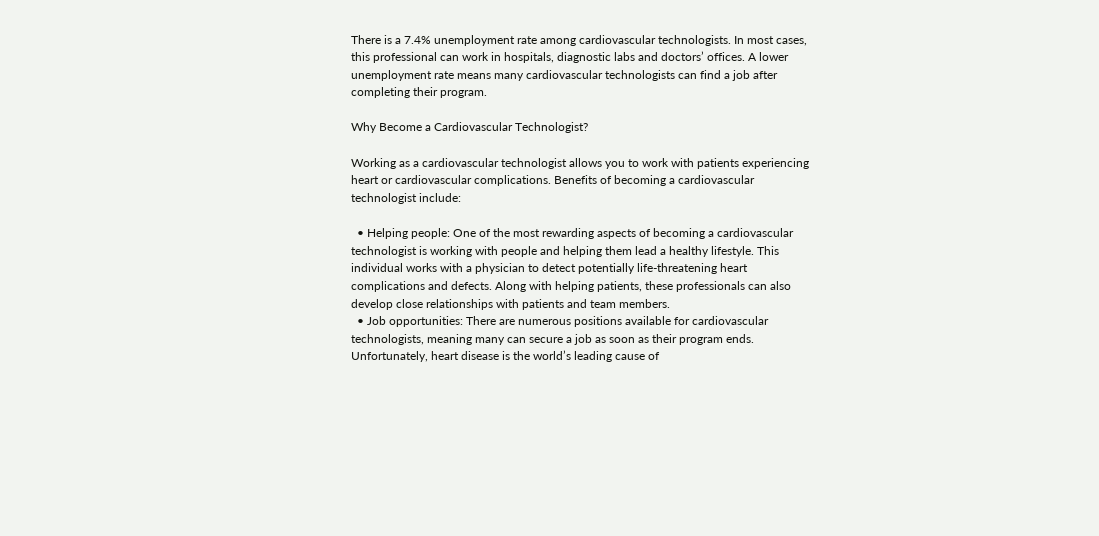There is a 7.4% unemployment rate among cardiovascular technologists. In most cases, this professional can work in hospitals, diagnostic labs and doctors’ offices. A lower unemployment rate means many cardiovascular technologists can find a job after completing their program.

Why Become a Cardiovascular Technologist?

Working as a cardiovascular technologist allows you to work with patients experiencing heart or cardiovascular complications. Benefits of becoming a cardiovascular technologist include:

  • Helping people: One of the most rewarding aspects of becoming a cardiovascular technologist is working with people and helping them lead a healthy lifestyle. This individual works with a physician to detect potentially life-threatening heart complications and defects. Along with helping patients, these professionals can also develop close relationships with patients and team members.
  • Job opportunities: There are numerous positions available for cardiovascular technologists, meaning many can secure a job as soon as their program ends. Unfortunately, heart disease is the world’s leading cause of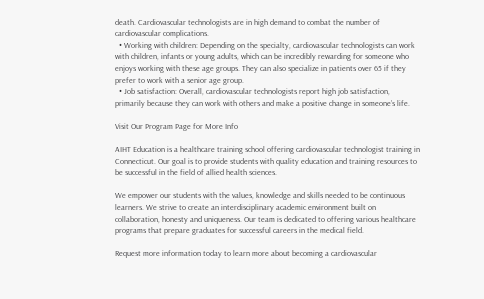death. Cardiovascular technologists are in high demand to combat the number of cardiovascular complications.
  • Working with children: Depending on the specialty, cardiovascular technologists can work with children, infants or young adults, which can be incredibly rewarding for someone who enjoys working with these age groups. They can also specialize in patients over 65 if they prefer to work with a senior age group.
  • Job satisfaction: Overall, cardiovascular technologists report high job satisfaction, primarily because they can work with others and make a positive change in someone’s life.

Visit Our Program Page for More Info

AIHT Education is a healthcare training school offering cardiovascular technologist training in Connecticut. Our goal is to provide students with quality education and training resources to be successful in the field of allied health sciences.

We empower our students with the values, knowledge and skills needed to be continuous learners. We strive to create an interdisciplinary academic environment built on collaboration, honesty and uniqueness. Our team is dedicated to offering various healthcare programs that prepare graduates for successful careers in the medical field.

Request more information today to learn more about becoming a cardiovascular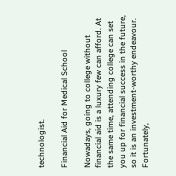technologist.

Financial Aid for Medical School

Nowadays, going to college without financial aid is a luxury few can afford. At the same time, attending college can set you up for financial success in the future, so it is an investment-worthy endeavour. Fortunately,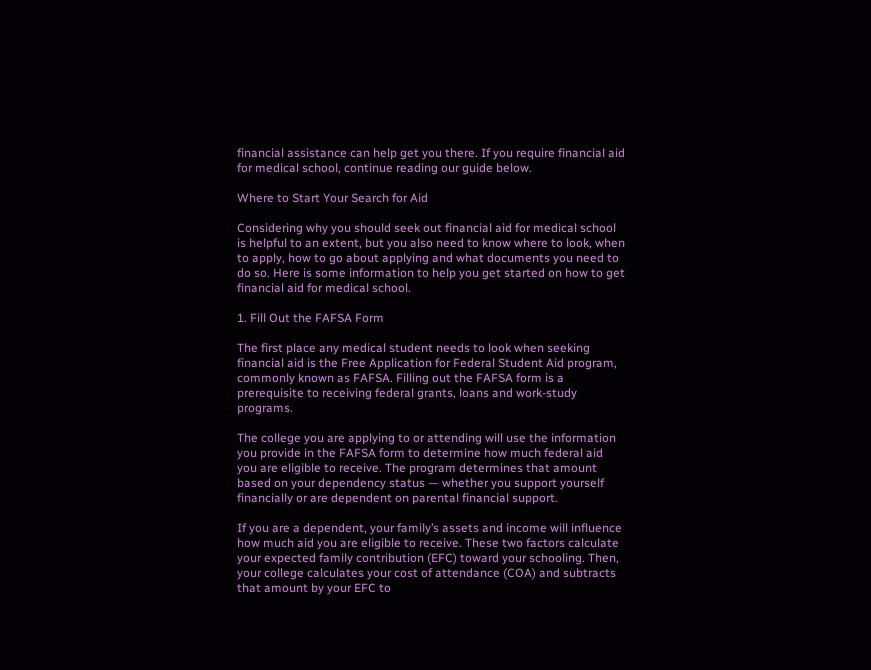financial assistance can help get you there. If you require financial aid for medical school, continue reading our guide below.

Where to Start Your Search for Aid

Considering why you should seek out financial aid for medical school is helpful to an extent, but you also need to know where to look, when to apply, how to go about applying and what documents you need to do so. Here is some information to help you get started on how to get financial aid for medical school.

1. Fill Out the FAFSA Form

The first place any medical student needs to look when seeking financial aid is the Free Application for Federal Student Aid program, commonly known as FAFSA. Filling out the FAFSA form is a prerequisite to receiving federal grants, loans and work-study programs.

The college you are applying to or attending will use the information you provide in the FAFSA form to determine how much federal aid you are eligible to receive. The program determines that amount based on your dependency status — whether you support yourself financially or are dependent on parental financial support.

If you are a dependent, your family’s assets and income will influence how much aid you are eligible to receive. These two factors calculate your expected family contribution (EFC) toward your schooling. Then, your college calculates your cost of attendance (COA) and subtracts that amount by your EFC to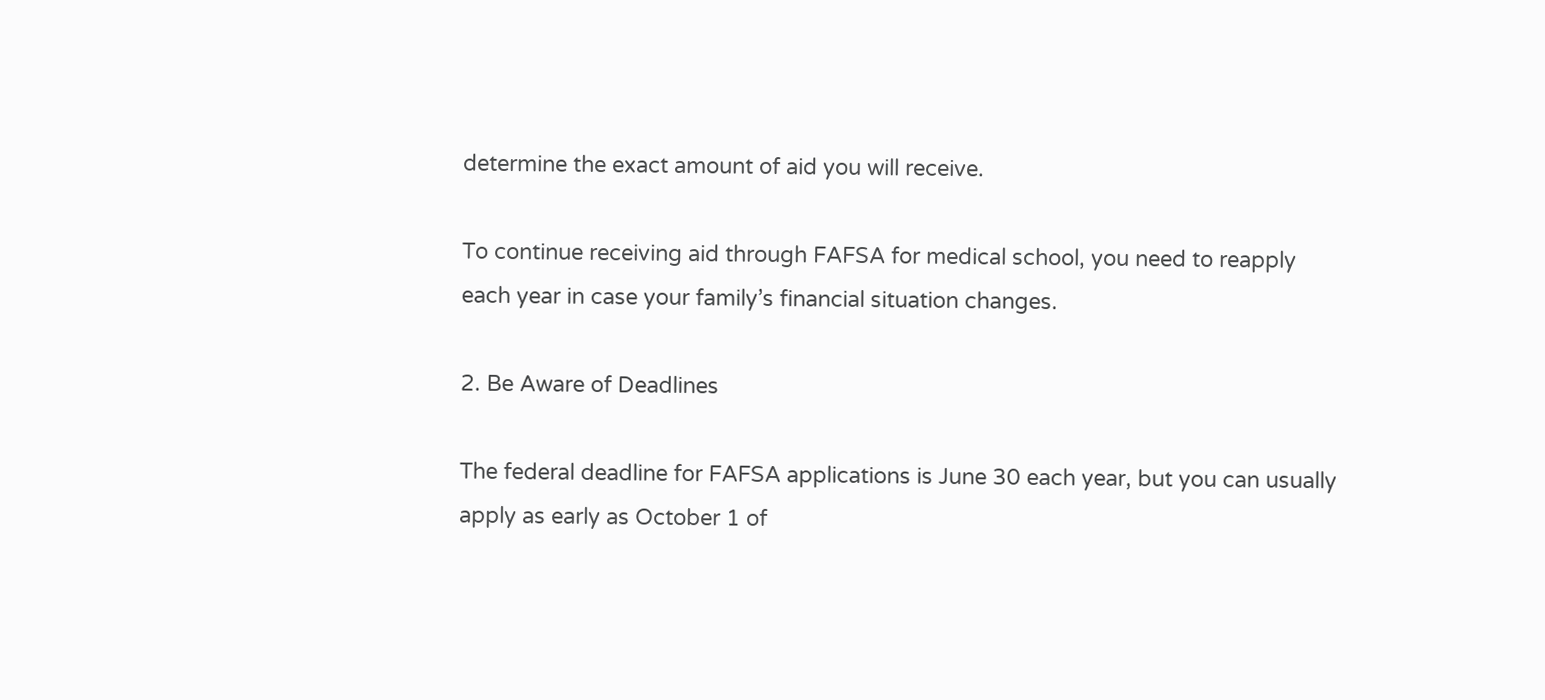determine the exact amount of aid you will receive.

To continue receiving aid through FAFSA for medical school, you need to reapply each year in case your family’s financial situation changes.

2. Be Aware of Deadlines

The federal deadline for FAFSA applications is June 30 each year, but you can usually apply as early as October 1 of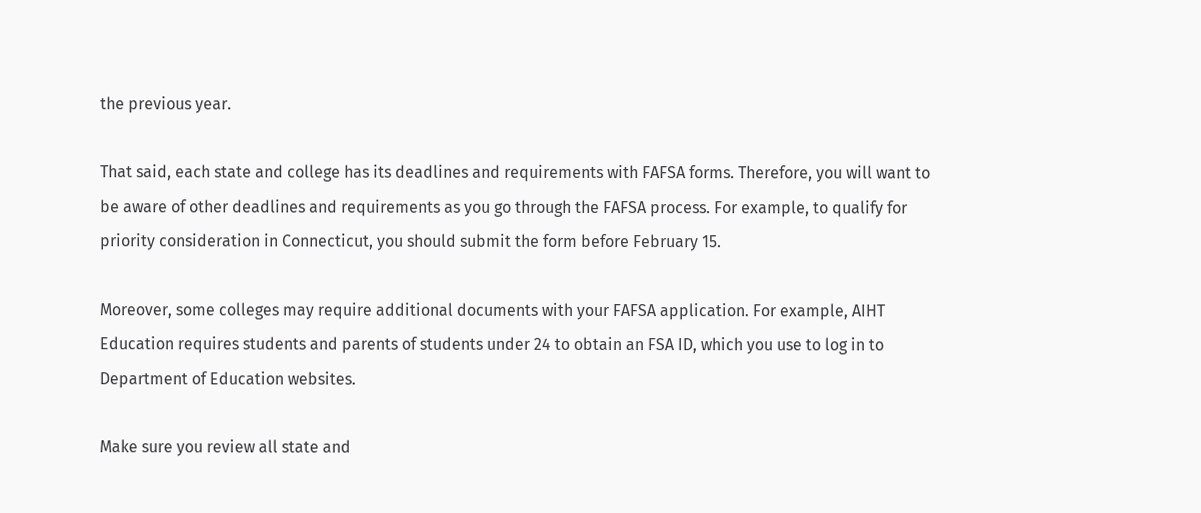the previous year.

That said, each state and college has its deadlines and requirements with FAFSA forms. Therefore, you will want to be aware of other deadlines and requirements as you go through the FAFSA process. For example, to qualify for priority consideration in Connecticut, you should submit the form before February 15.

Moreover, some colleges may require additional documents with your FAFSA application. For example, AIHT Education requires students and parents of students under 24 to obtain an FSA ID, which you use to log in to Department of Education websites.

Make sure you review all state and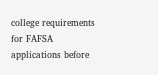college requirements for FAFSA applications before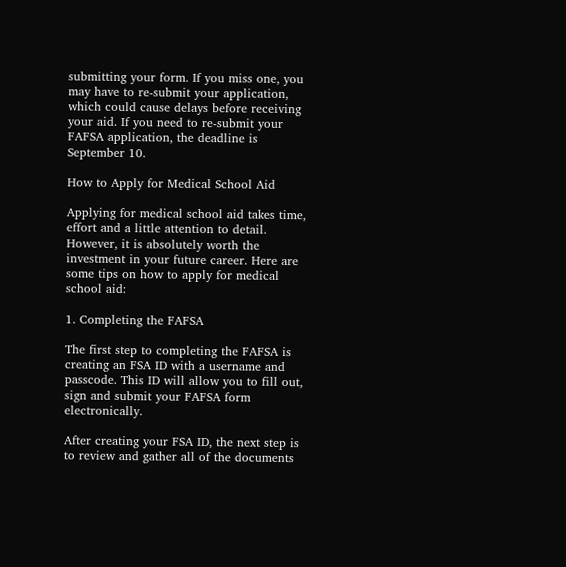submitting your form. If you miss one, you may have to re-submit your application, which could cause delays before receiving your aid. If you need to re-submit your FAFSA application, the deadline is September 10.

How to Apply for Medical School Aid

Applying for medical school aid takes time, effort and a little attention to detail. However, it is absolutely worth the investment in your future career. Here are some tips on how to apply for medical school aid:

1. Completing the FAFSA

The first step to completing the FAFSA is creating an FSA ID with a username and passcode. This ID will allow you to fill out, sign and submit your FAFSA form electronically.

After creating your FSA ID, the next step is to review and gather all of the documents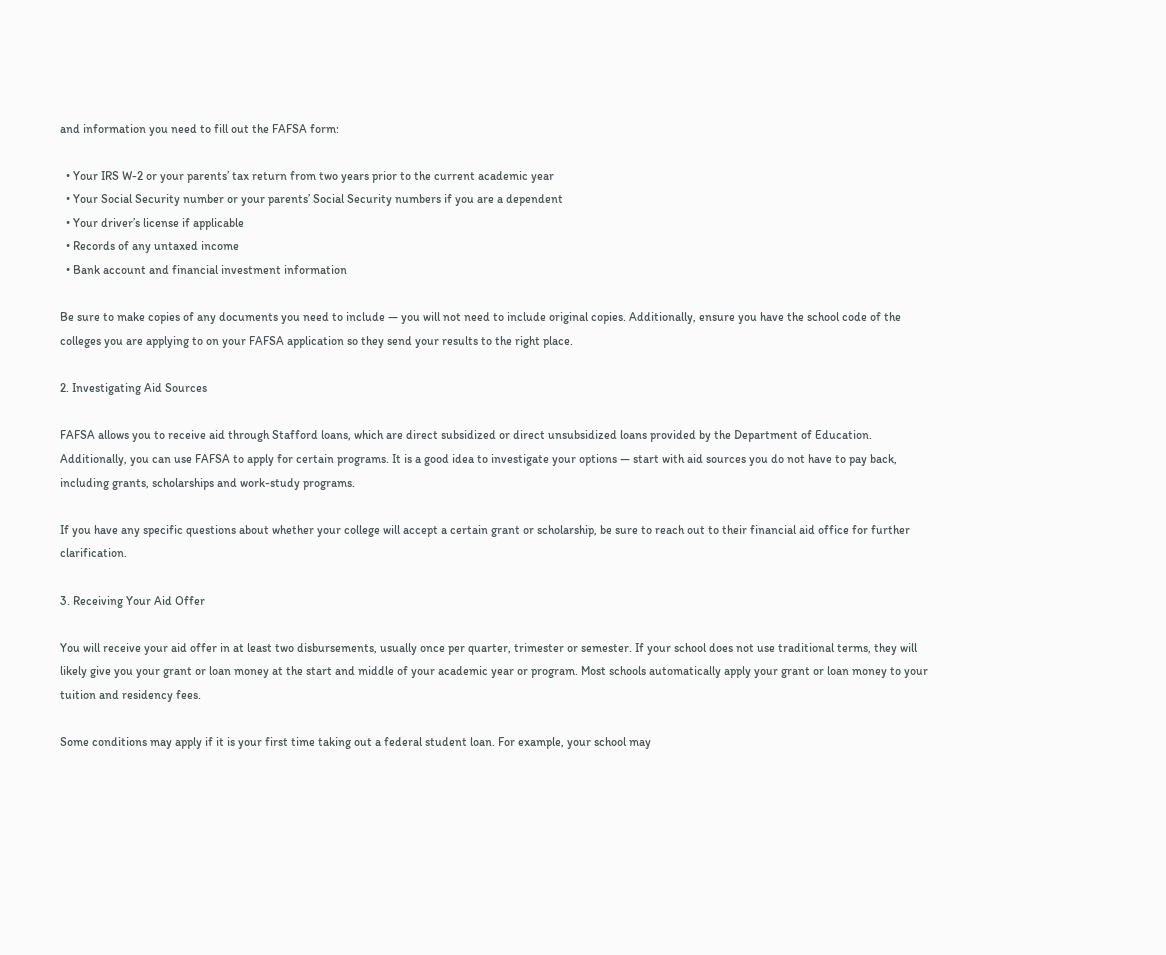and information you need to fill out the FAFSA form:

  • Your IRS W-2 or your parents’ tax return from two years prior to the current academic year
  • Your Social Security number or your parents’ Social Security numbers if you are a dependent
  • Your driver’s license if applicable
  • Records of any untaxed income
  • Bank account and financial investment information

Be sure to make copies of any documents you need to include — you will not need to include original copies. Additionally, ensure you have the school code of the colleges you are applying to on your FAFSA application so they send your results to the right place.

2. Investigating Aid Sources

FAFSA allows you to receive aid through Stafford loans, which are direct subsidized or direct unsubsidized loans provided by the Department of Education. Additionally, you can use FAFSA to apply for certain programs. It is a good idea to investigate your options — start with aid sources you do not have to pay back, including grants, scholarships and work-study programs.

If you have any specific questions about whether your college will accept a certain grant or scholarship, be sure to reach out to their financial aid office for further clarification.

3. Receiving Your Aid Offer

You will receive your aid offer in at least two disbursements, usually once per quarter, trimester or semester. If your school does not use traditional terms, they will likely give you your grant or loan money at the start and middle of your academic year or program. Most schools automatically apply your grant or loan money to your tuition and residency fees.

Some conditions may apply if it is your first time taking out a federal student loan. For example, your school may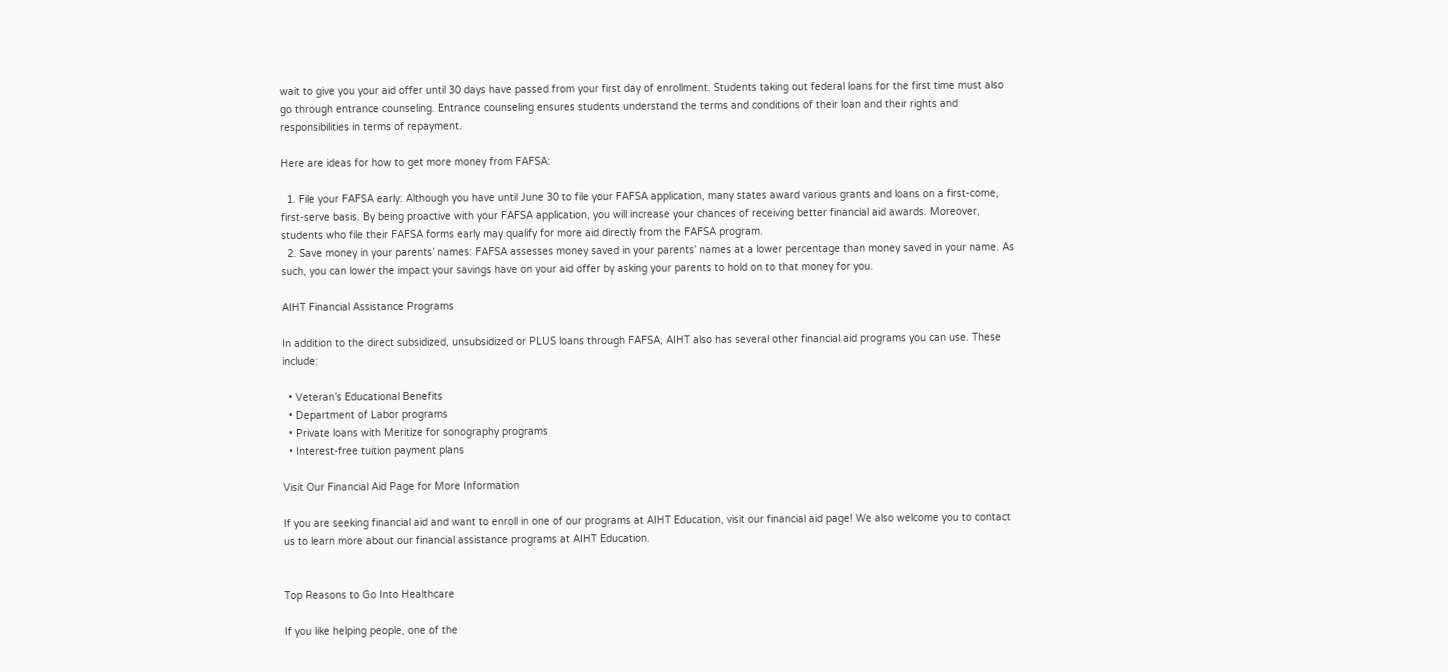wait to give you your aid offer until 30 days have passed from your first day of enrollment. Students taking out federal loans for the first time must also go through entrance counseling. Entrance counseling ensures students understand the terms and conditions of their loan and their rights and responsibilities in terms of repayment.

Here are ideas for how to get more money from FAFSA:

  1. File your FAFSA early: Although you have until June 30 to file your FAFSA application, many states award various grants and loans on a first-come, first-serve basis. By being proactive with your FAFSA application, you will increase your chances of receiving better financial aid awards. Moreover, students who file their FAFSA forms early may qualify for more aid directly from the FAFSA program.
  2. Save money in your parents’ names: FAFSA assesses money saved in your parents’ names at a lower percentage than money saved in your name. As such, you can lower the impact your savings have on your aid offer by asking your parents to hold on to that money for you.

AIHT Financial Assistance Programs

In addition to the direct subsidized, unsubsidized or PLUS loans through FAFSA, AIHT also has several other financial aid programs you can use. These include:

  • Veteran’s Educational Benefits
  • Department of Labor programs
  • Private loans with Meritize for sonography programs
  • Interest-free tuition payment plans

Visit Our Financial Aid Page for More Information

If you are seeking financial aid and want to enroll in one of our programs at AIHT Education, visit our financial aid page! We also welcome you to contact us to learn more about our financial assistance programs at AIHT Education.


Top Reasons to Go Into Healthcare

If you like helping people, one of the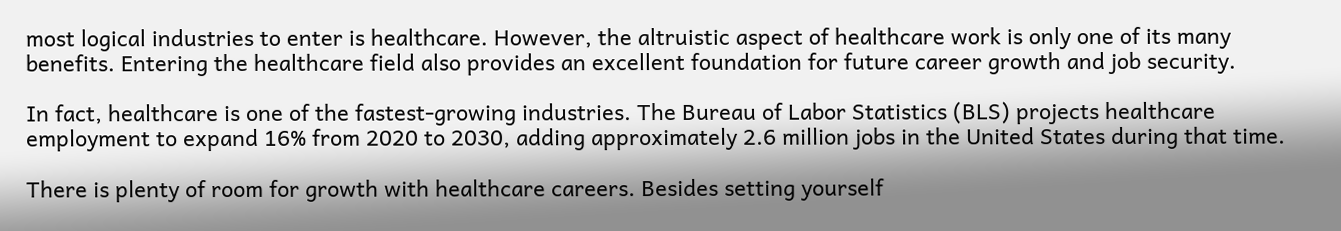most logical industries to enter is healthcare. However, the altruistic aspect of healthcare work is only one of its many benefits. Entering the healthcare field also provides an excellent foundation for future career growth and job security.

In fact, healthcare is one of the fastest-growing industries. The Bureau of Labor Statistics (BLS) projects healthcare employment to expand 16% from 2020 to 2030, adding approximately 2.6 million jobs in the United States during that time.

There is plenty of room for growth with healthcare careers. Besides setting yourself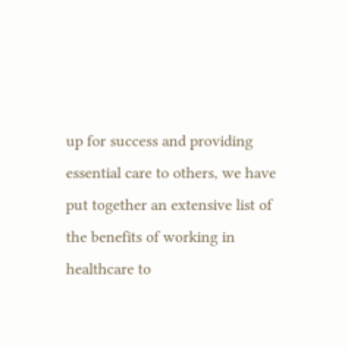up for success and providing essential care to others, we have put together an extensive list of the benefits of working in healthcare to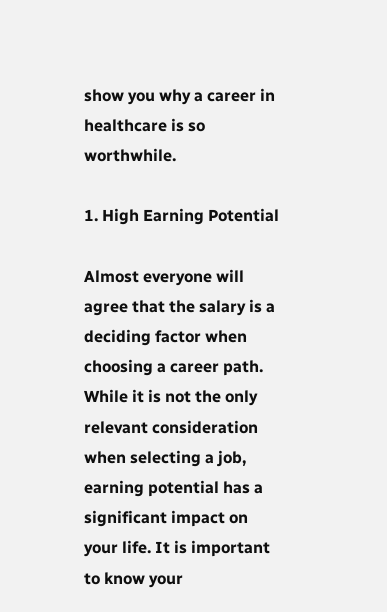show you why a career in healthcare is so worthwhile.

1. High Earning Potential

Almost everyone will agree that the salary is a deciding factor when choosing a career path. While it is not the only relevant consideration when selecting a job, earning potential has a significant impact on your life. It is important to know your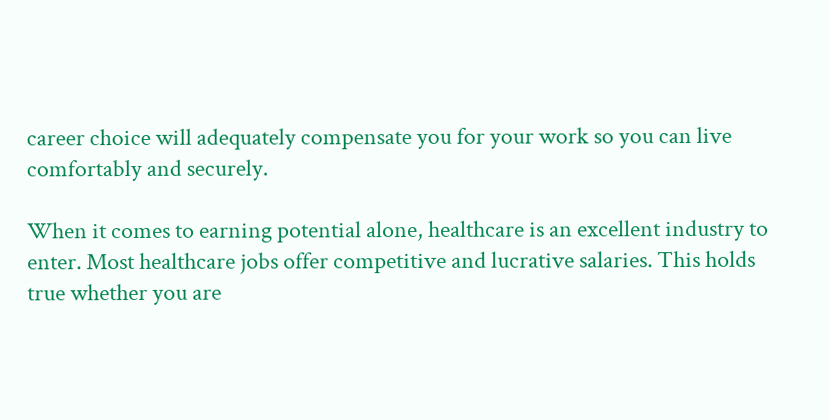career choice will adequately compensate you for your work so you can live comfortably and securely.

When it comes to earning potential alone, healthcare is an excellent industry to enter. Most healthcare jobs offer competitive and lucrative salaries. This holds true whether you are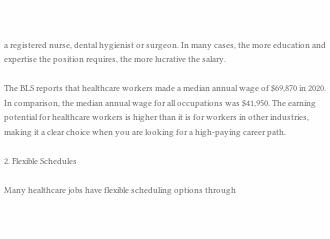a registered nurse, dental hygienist or surgeon. In many cases, the more education and expertise the position requires, the more lucrative the salary.

The BLS reports that healthcare workers made a median annual wage of $69,870 in 2020. In comparison, the median annual wage for all occupations was $41,950. The earning potential for healthcare workers is higher than it is for workers in other industries, making it a clear choice when you are looking for a high-paying career path.

2. Flexible Schedules

Many healthcare jobs have flexible scheduling options through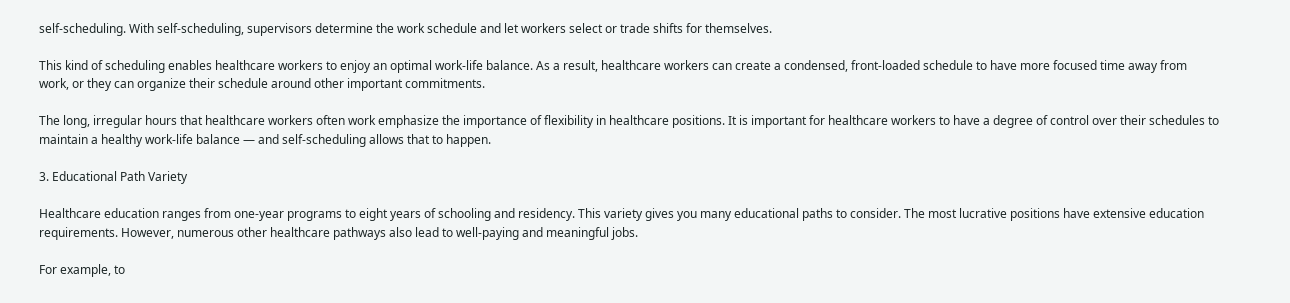self-scheduling. With self-scheduling, supervisors determine the work schedule and let workers select or trade shifts for themselves.

This kind of scheduling enables healthcare workers to enjoy an optimal work-life balance. As a result, healthcare workers can create a condensed, front-loaded schedule to have more focused time away from work, or they can organize their schedule around other important commitments.

The long, irregular hours that healthcare workers often work emphasize the importance of flexibility in healthcare positions. It is important for healthcare workers to have a degree of control over their schedules to maintain a healthy work-life balance — and self-scheduling allows that to happen.

3. Educational Path Variety

Healthcare education ranges from one-year programs to eight years of schooling and residency. This variety gives you many educational paths to consider. The most lucrative positions have extensive education requirements. However, numerous other healthcare pathways also lead to well-paying and meaningful jobs.

For example, to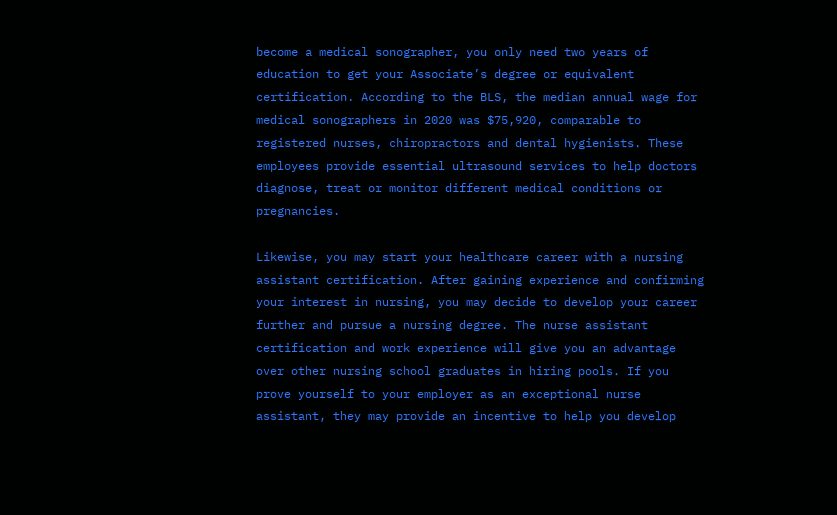become a medical sonographer, you only need two years of education to get your Associate’s degree or equivalent certification. According to the BLS, the median annual wage for medical sonographers in 2020 was $75,920, comparable to registered nurses, chiropractors and dental hygienists. These employees provide essential ultrasound services to help doctors diagnose, treat or monitor different medical conditions or pregnancies.

Likewise, you may start your healthcare career with a nursing assistant certification. After gaining experience and confirming your interest in nursing, you may decide to develop your career further and pursue a nursing degree. The nurse assistant certification and work experience will give you an advantage over other nursing school graduates in hiring pools. If you prove yourself to your employer as an exceptional nurse assistant, they may provide an incentive to help you develop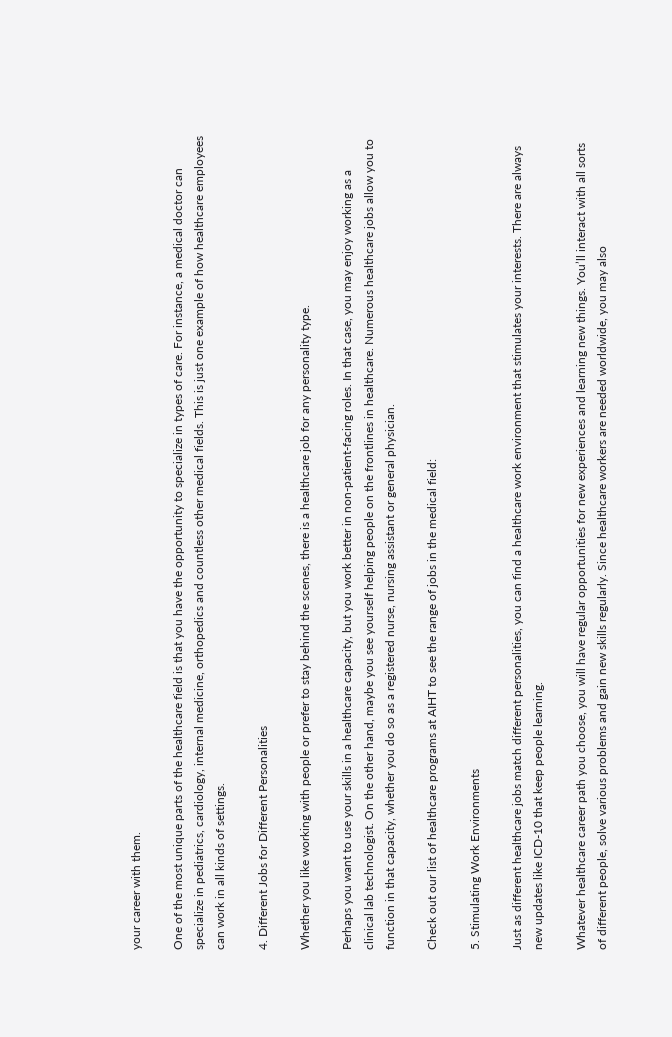your career with them.

One of the most unique parts of the healthcare field is that you have the opportunity to specialize in types of care. For instance, a medical doctor can specialize in pediatrics, cardiology, internal medicine, orthopedics and countless other medical fields. This is just one example of how healthcare employees can work in all kinds of settings.

4. Different Jobs for Different Personalities

Whether you like working with people or prefer to stay behind the scenes, there is a healthcare job for any personality type.

Perhaps you want to use your skills in a healthcare capacity, but you work better in non-patient-facing roles. In that case, you may enjoy working as a clinical lab technologist. On the other hand, maybe you see yourself helping people on the frontlines in healthcare. Numerous healthcare jobs allow you to function in that capacity, whether you do so as a registered nurse, nursing assistant or general physician.

Check out our list of healthcare programs at AIHT to see the range of jobs in the medical field:

5. Stimulating Work Environments

Just as different healthcare jobs match different personalities, you can find a healthcare work environment that stimulates your interests. There are always new updates like ICD-10 that keep people learning.

Whatever healthcare career path you choose, you will have regular opportunities for new experiences and learning new things. You’ll interact with all sorts of different people, solve various problems and gain new skills regularly. Since healthcare workers are needed worldwide, you may also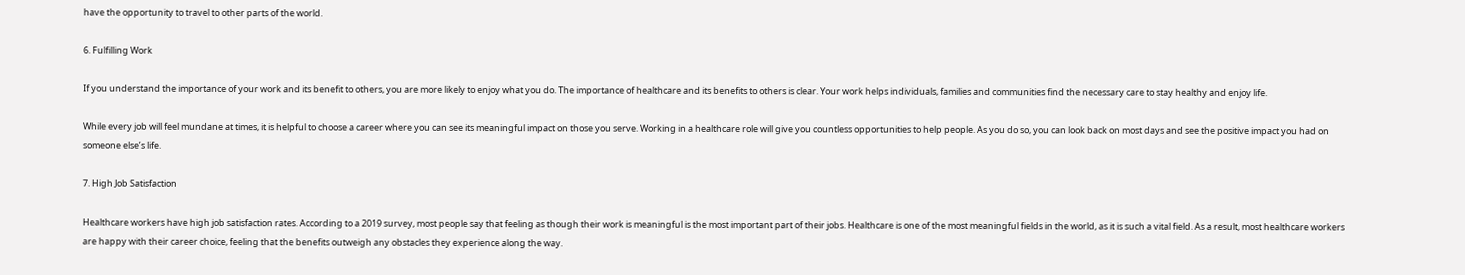have the opportunity to travel to other parts of the world.

6. Fulfilling Work

If you understand the importance of your work and its benefit to others, you are more likely to enjoy what you do. The importance of healthcare and its benefits to others is clear. Your work helps individuals, families and communities find the necessary care to stay healthy and enjoy life.

While every job will feel mundane at times, it is helpful to choose a career where you can see its meaningful impact on those you serve. Working in a healthcare role will give you countless opportunities to help people. As you do so, you can look back on most days and see the positive impact you had on someone else’s life.

7. High Job Satisfaction

Healthcare workers have high job satisfaction rates. According to a 2019 survey, most people say that feeling as though their work is meaningful is the most important part of their jobs. Healthcare is one of the most meaningful fields in the world, as it is such a vital field. As a result, most healthcare workers are happy with their career choice, feeling that the benefits outweigh any obstacles they experience along the way.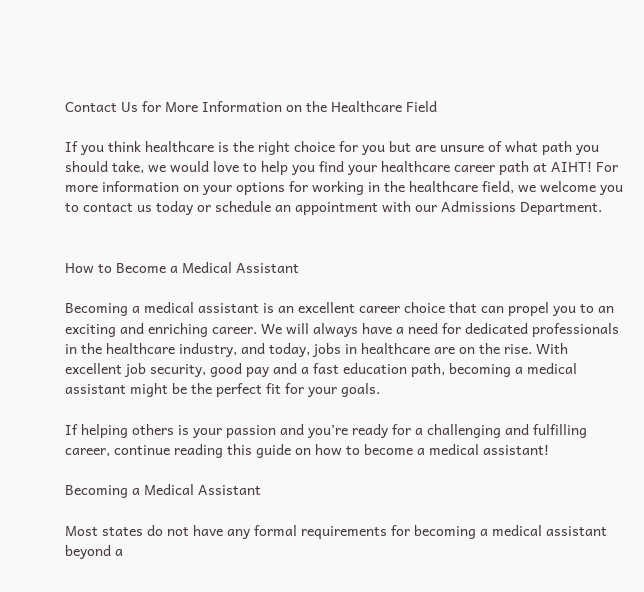Contact Us for More Information on the Healthcare Field

If you think healthcare is the right choice for you but are unsure of what path you should take, we would love to help you find your healthcare career path at AIHT! For more information on your options for working in the healthcare field, we welcome you to contact us today or schedule an appointment with our Admissions Department.


How to Become a Medical Assistant

Becoming a medical assistant is an excellent career choice that can propel you to an exciting and enriching career. We will always have a need for dedicated professionals in the healthcare industry, and today, jobs in healthcare are on the rise. With excellent job security, good pay and a fast education path, becoming a medical assistant might be the perfect fit for your goals.

If helping others is your passion and you’re ready for a challenging and fulfilling career, continue reading this guide on how to become a medical assistant!

Becoming a Medical Assistant

Most states do not have any formal requirements for becoming a medical assistant beyond a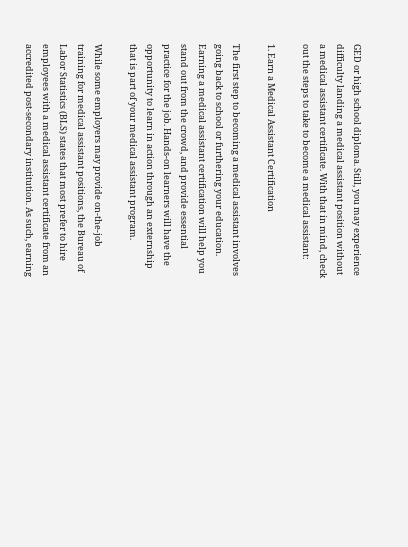GED or high school diploma. Still, you may experience difficulty landing a medical assistant position without a medical assistant certificate. With that in mind, check out the steps to take to become a medical assistant:

1. Earn a Medical Assistant Certification

The first step to becoming a medical assistant involves going back to school or furthering your education. Earning a medical assistant certification will help you stand out from the crowd, and provide essential practice for the job. Hands-on learners will have the opportunity to learn in action through an externship that is part of your medical assistant program.

While some employers may provide on-the-job training for medical assistant positions, the Bureau of Labor Statistics (BLS) states that most prefer to hire employees with a medical assistant certificate from an accredited post-secondary institution. As such, earning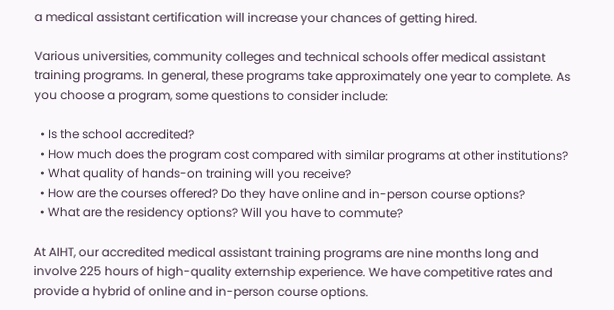a medical assistant certification will increase your chances of getting hired.

Various universities, community colleges and technical schools offer medical assistant training programs. In general, these programs take approximately one year to complete. As you choose a program, some questions to consider include:

  • Is the school accredited?
  • How much does the program cost compared with similar programs at other institutions?
  • What quality of hands-on training will you receive?
  • How are the courses offered? Do they have online and in-person course options?
  • What are the residency options? Will you have to commute?

At AIHT, our accredited medical assistant training programs are nine months long and involve 225 hours of high-quality externship experience. We have competitive rates and provide a hybrid of online and in-person course options.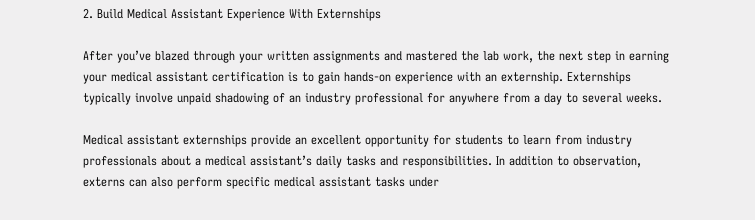2. Build Medical Assistant Experience With Externships

After you’ve blazed through your written assignments and mastered the lab work, the next step in earning your medical assistant certification is to gain hands-on experience with an externship. Externships typically involve unpaid shadowing of an industry professional for anywhere from a day to several weeks.

Medical assistant externships provide an excellent opportunity for students to learn from industry professionals about a medical assistant’s daily tasks and responsibilities. In addition to observation, externs can also perform specific medical assistant tasks under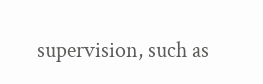supervision, such as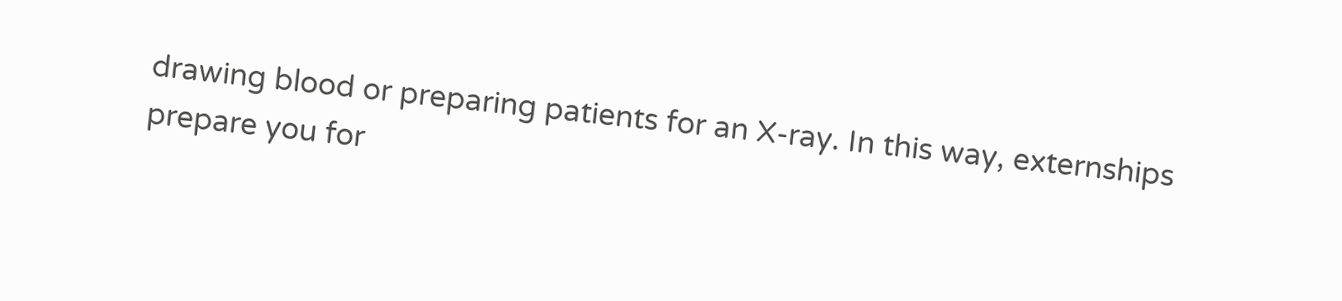drawing blood or preparing patients for an X-ray. In this way, externships prepare you for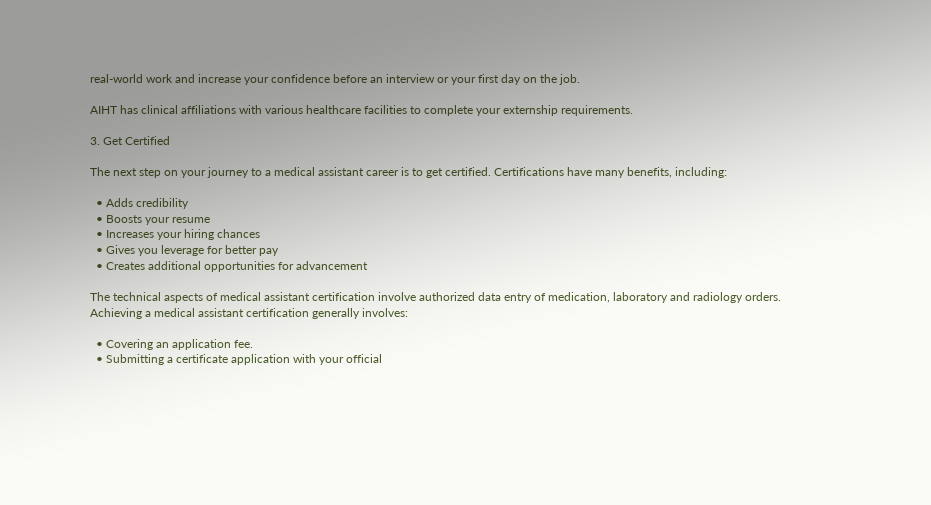real-world work and increase your confidence before an interview or your first day on the job.

AIHT has clinical affiliations with various healthcare facilities to complete your externship requirements.

3. Get Certified

The next step on your journey to a medical assistant career is to get certified. Certifications have many benefits, including:

  • Adds credibility
  • Boosts your resume
  • Increases your hiring chances
  • Gives you leverage for better pay
  • Creates additional opportunities for advancement

The technical aspects of medical assistant certification involve authorized data entry of medication, laboratory and radiology orders. Achieving a medical assistant certification generally involves:

  • Covering an application fee.
  • Submitting a certificate application with your official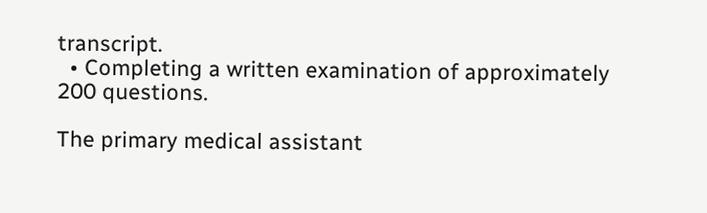transcript.
  • Completing a written examination of approximately 200 questions.

The primary medical assistant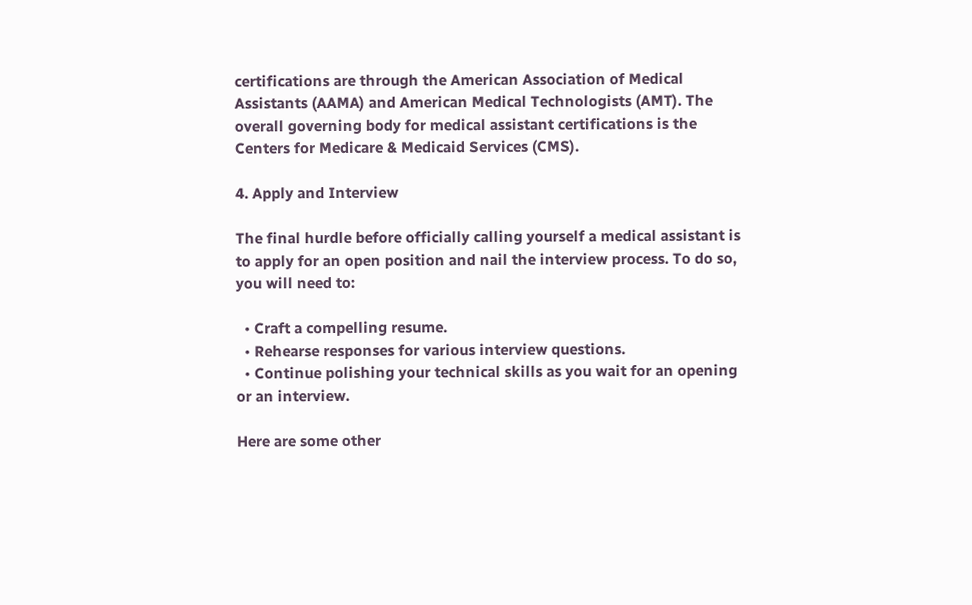certifications are through the American Association of Medical Assistants (AAMA) and American Medical Technologists (AMT). The overall governing body for medical assistant certifications is the Centers for Medicare & Medicaid Services (CMS).

4. Apply and Interview

The final hurdle before officially calling yourself a medical assistant is to apply for an open position and nail the interview process. To do so, you will need to:

  • Craft a compelling resume.
  • Rehearse responses for various interview questions.
  • Continue polishing your technical skills as you wait for an opening or an interview.

Here are some other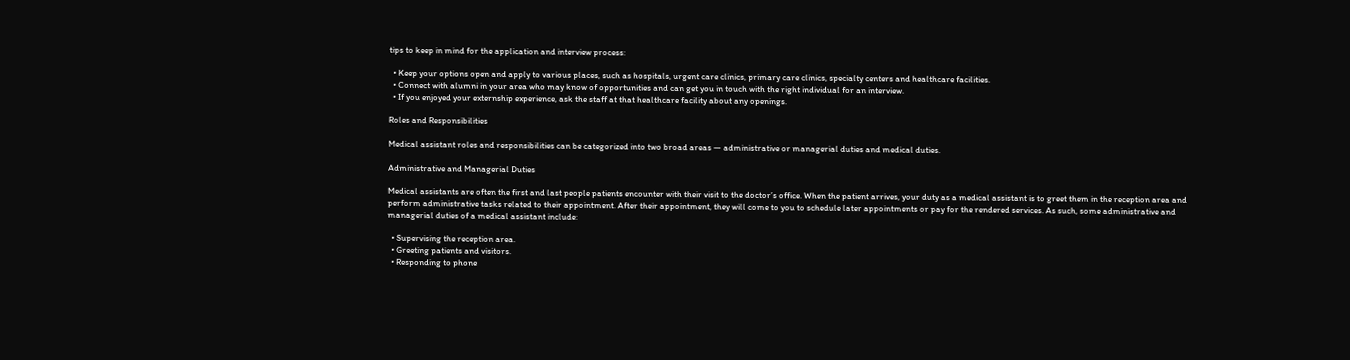tips to keep in mind for the application and interview process:

  • Keep your options open and apply to various places, such as hospitals, urgent care clinics, primary care clinics, specialty centers and healthcare facilities.
  • Connect with alumni in your area who may know of opportunities and can get you in touch with the right individual for an interview.
  • If you enjoyed your externship experience, ask the staff at that healthcare facility about any openings.

Roles and Responsibilities

Medical assistant roles and responsibilities can be categorized into two broad areas — administrative or managerial duties and medical duties.

Administrative and Managerial Duties

Medical assistants are often the first and last people patients encounter with their visit to the doctor’s office. When the patient arrives, your duty as a medical assistant is to greet them in the reception area and perform administrative tasks related to their appointment. After their appointment, they will come to you to schedule later appointments or pay for the rendered services. As such, some administrative and managerial duties of a medical assistant include:

  • Supervising the reception area.
  • Greeting patients and visitors.
  • Responding to phone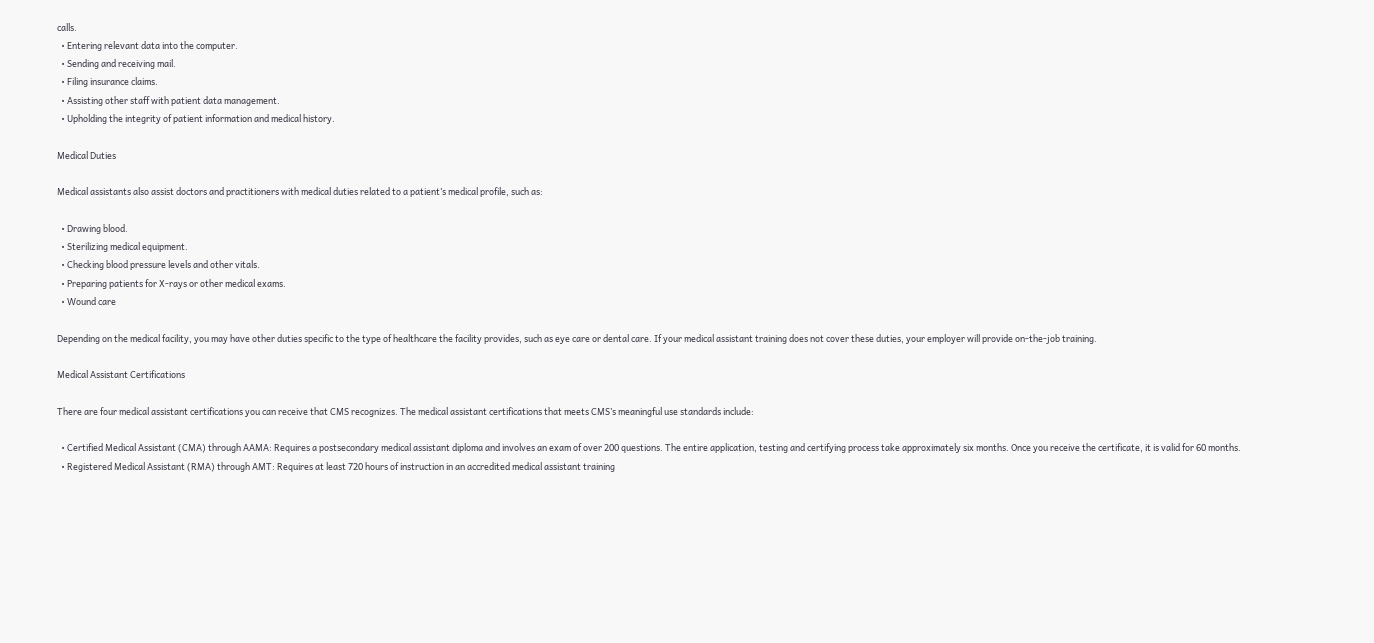calls.
  • Entering relevant data into the computer.
  • Sending and receiving mail.
  • Filing insurance claims.
  • Assisting other staff with patient data management.
  • Upholding the integrity of patient information and medical history.

Medical Duties

Medical assistants also assist doctors and practitioners with medical duties related to a patient’s medical profile, such as:

  • Drawing blood.
  • Sterilizing medical equipment.
  • Checking blood pressure levels and other vitals.
  • Preparing patients for X-rays or other medical exams.
  • Wound care

Depending on the medical facility, you may have other duties specific to the type of healthcare the facility provides, such as eye care or dental care. If your medical assistant training does not cover these duties, your employer will provide on-the-job training.

Medical Assistant Certifications

There are four medical assistant certifications you can receive that CMS recognizes. The medical assistant certifications that meets CMS’s meaningful use standards include:

  • Certified Medical Assistant (CMA) through AAMA: Requires a postsecondary medical assistant diploma and involves an exam of over 200 questions. The entire application, testing and certifying process take approximately six months. Once you receive the certificate, it is valid for 60 months.
  • Registered Medical Assistant (RMA) through AMT: Requires at least 720 hours of instruction in an accredited medical assistant training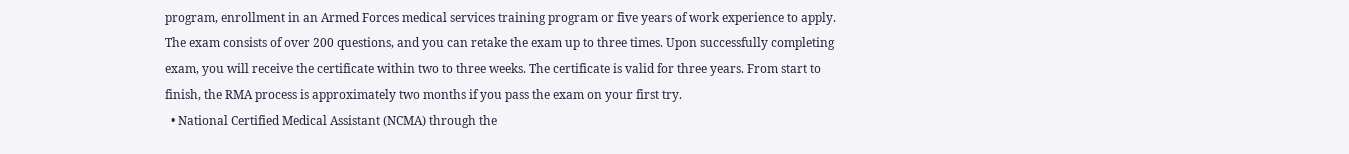program, enrollment in an Armed Forces medical services training program or five years of work experience to apply. The exam consists of over 200 questions, and you can retake the exam up to three times. Upon successfully completing exam, you will receive the certificate within two to three weeks. The certificate is valid for three years. From start to finish, the RMA process is approximately two months if you pass the exam on your first try.
  • National Certified Medical Assistant (NCMA) through the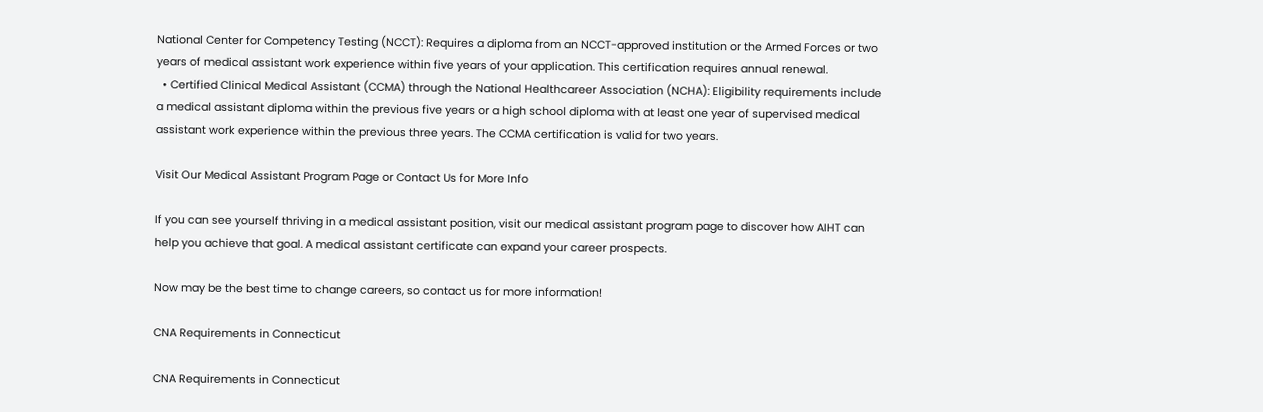National Center for Competency Testing (NCCT): Requires a diploma from an NCCT-approved institution or the Armed Forces or two years of medical assistant work experience within five years of your application. This certification requires annual renewal.
  • Certified Clinical Medical Assistant (CCMA) through the National Healthcareer Association (NCHA): Eligibility requirements include a medical assistant diploma within the previous five years or a high school diploma with at least one year of supervised medical assistant work experience within the previous three years. The CCMA certification is valid for two years.

Visit Our Medical Assistant Program Page or Contact Us for More Info

If you can see yourself thriving in a medical assistant position, visit our medical assistant program page to discover how AIHT can help you achieve that goal. A medical assistant certificate can expand your career prospects.

Now may be the best time to change careers, so contact us for more information!

CNA Requirements in Connecticut

CNA Requirements in Connecticut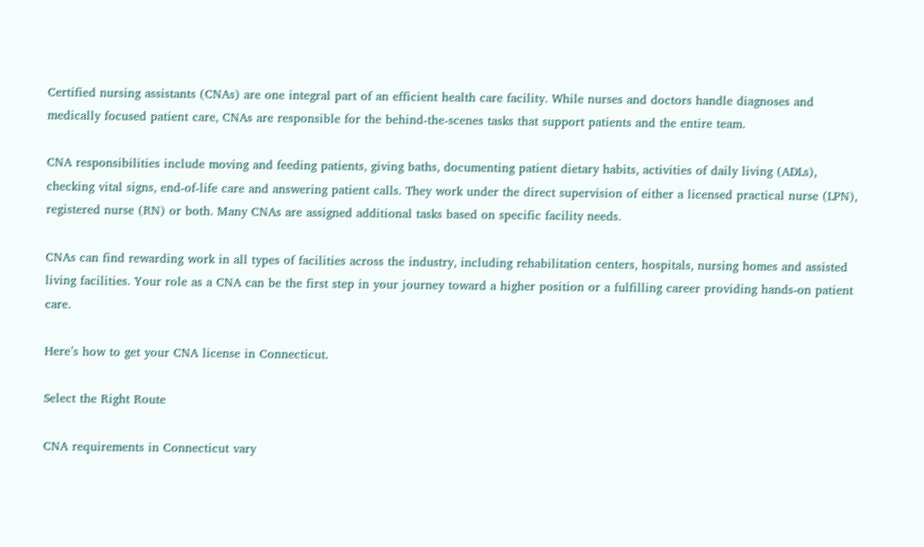Certified nursing assistants (CNAs) are one integral part of an efficient health care facility. While nurses and doctors handle diagnoses and medically focused patient care, CNAs are responsible for the behind-the-scenes tasks that support patients and the entire team.

CNA responsibilities include moving and feeding patients, giving baths, documenting patient dietary habits, activities of daily living (ADLs), checking vital signs, end-of-life care and answering patient calls. They work under the direct supervision of either a licensed practical nurse (LPN), registered nurse (RN) or both. Many CNAs are assigned additional tasks based on specific facility needs.

CNAs can find rewarding work in all types of facilities across the industry, including rehabilitation centers, hospitals, nursing homes and assisted living facilities. Your role as a CNA can be the first step in your journey toward a higher position or a fulfilling career providing hands-on patient care.

Here’s how to get your CNA license in Connecticut.

Select the Right Route

CNA requirements in Connecticut vary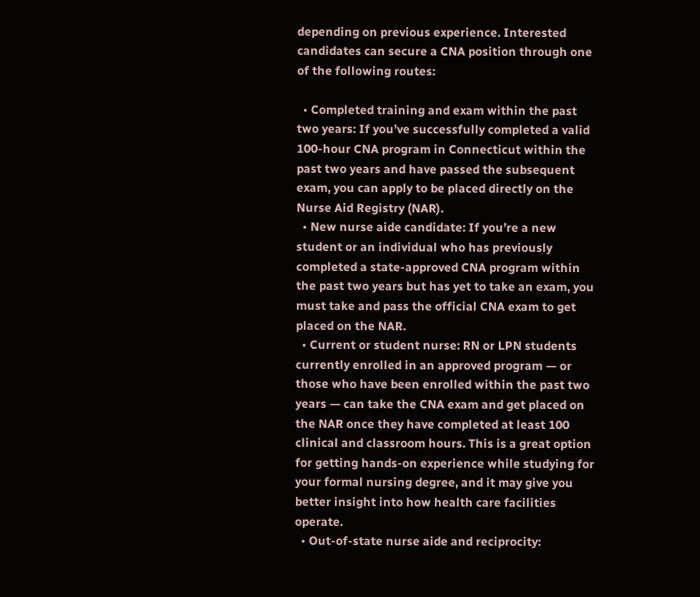depending on previous experience. Interested candidates can secure a CNA position through one of the following routes:

  • Completed training and exam within the past two years: If you’ve successfully completed a valid 100-hour CNA program in Connecticut within the past two years and have passed the subsequent exam, you can apply to be placed directly on the Nurse Aid Registry (NAR).
  • New nurse aide candidate: If you’re a new student or an individual who has previously completed a state-approved CNA program within the past two years but has yet to take an exam, you must take and pass the official CNA exam to get placed on the NAR.
  • Current or student nurse: RN or LPN students currently enrolled in an approved program — or those who have been enrolled within the past two years — can take the CNA exam and get placed on the NAR once they have completed at least 100 clinical and classroom hours. This is a great option for getting hands-on experience while studying for your formal nursing degree, and it may give you better insight into how health care facilities operate.
  • Out-of-state nurse aide and reciprocity: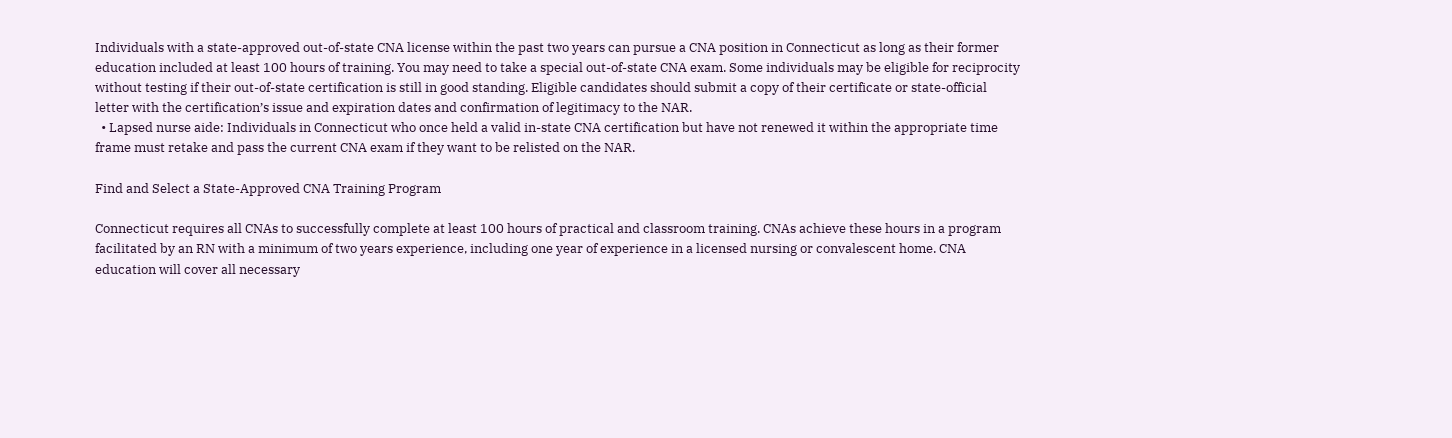Individuals with a state-approved out-of-state CNA license within the past two years can pursue a CNA position in Connecticut as long as their former education included at least 100 hours of training. You may need to take a special out-of-state CNA exam. Some individuals may be eligible for reciprocity without testing if their out-of-state certification is still in good standing. Eligible candidates should submit a copy of their certificate or state-official letter with the certification’s issue and expiration dates and confirmation of legitimacy to the NAR.
  • Lapsed nurse aide: Individuals in Connecticut who once held a valid in-state CNA certification but have not renewed it within the appropriate time frame must retake and pass the current CNA exam if they want to be relisted on the NAR.

Find and Select a State-Approved CNA Training Program

Connecticut requires all CNAs to successfully complete at least 100 hours of practical and classroom training. CNAs achieve these hours in a program facilitated by an RN with a minimum of two years experience, including one year of experience in a licensed nursing or convalescent home. CNA education will cover all necessary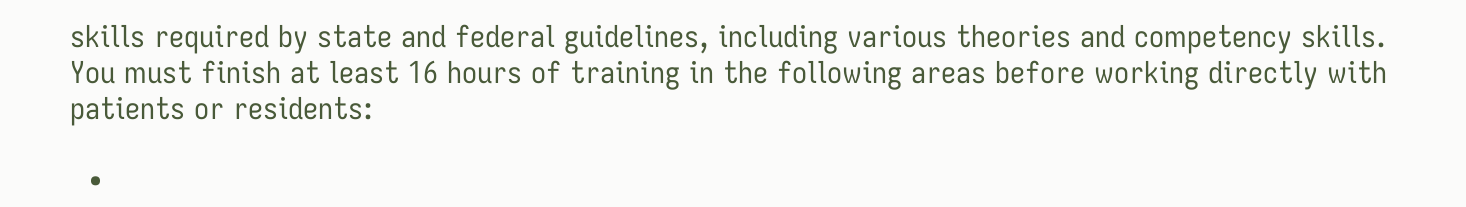skills required by state and federal guidelines, including various theories and competency skills. You must finish at least 16 hours of training in the following areas before working directly with patients or residents:

  •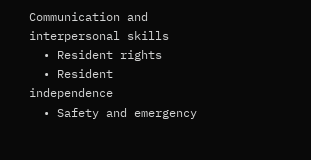Communication and interpersonal skills
  • Resident rights
  • Resident independence
  • Safety and emergency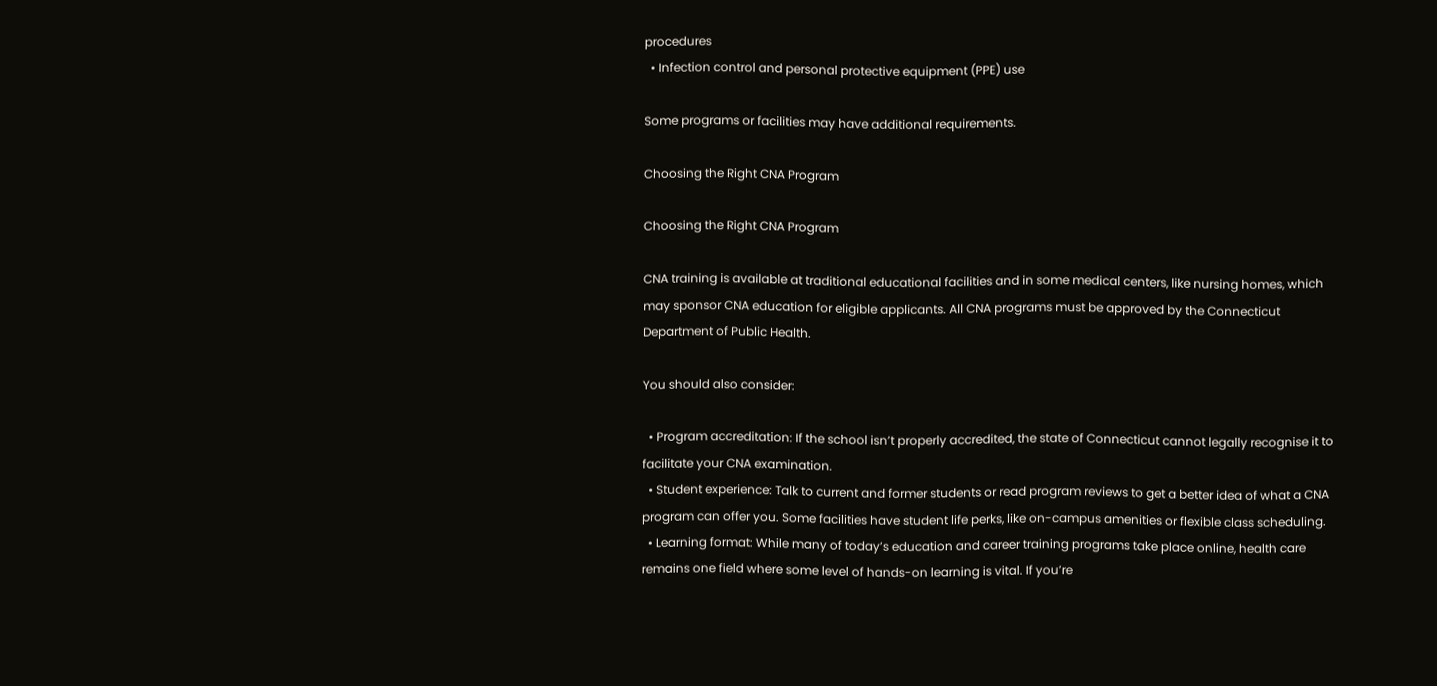procedures
  • Infection control and personal protective equipment (PPE) use

Some programs or facilities may have additional requirements.

Choosing the Right CNA Program

Choosing the Right CNA Program

CNA training is available at traditional educational facilities and in some medical centers, like nursing homes, which may sponsor CNA education for eligible applicants. All CNA programs must be approved by the Connecticut Department of Public Health.

You should also consider:

  • Program accreditation: If the school isn’t properly accredited, the state of Connecticut cannot legally recognise it to facilitate your CNA examination.
  • Student experience: Talk to current and former students or read program reviews to get a better idea of what a CNA program can offer you. Some facilities have student life perks, like on-campus amenities or flexible class scheduling.
  • Learning format: While many of today’s education and career training programs take place online, health care remains one field where some level of hands-on learning is vital. If you’re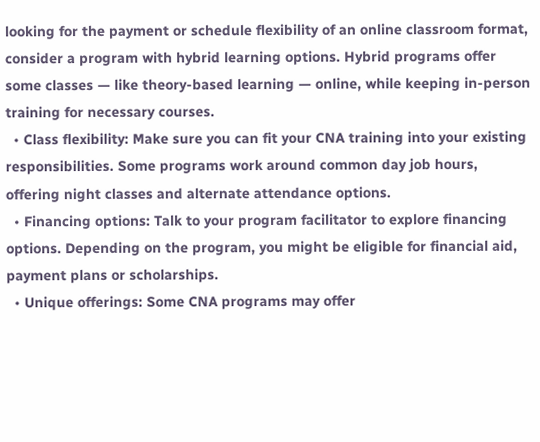looking for the payment or schedule flexibility of an online classroom format, consider a program with hybrid learning options. Hybrid programs offer some classes — like theory-based learning — online, while keeping in-person training for necessary courses.
  • Class flexibility: Make sure you can fit your CNA training into your existing responsibilities. Some programs work around common day job hours, offering night classes and alternate attendance options.
  • Financing options: Talk to your program facilitator to explore financing options. Depending on the program, you might be eligible for financial aid, payment plans or scholarships.
  • Unique offerings: Some CNA programs may offer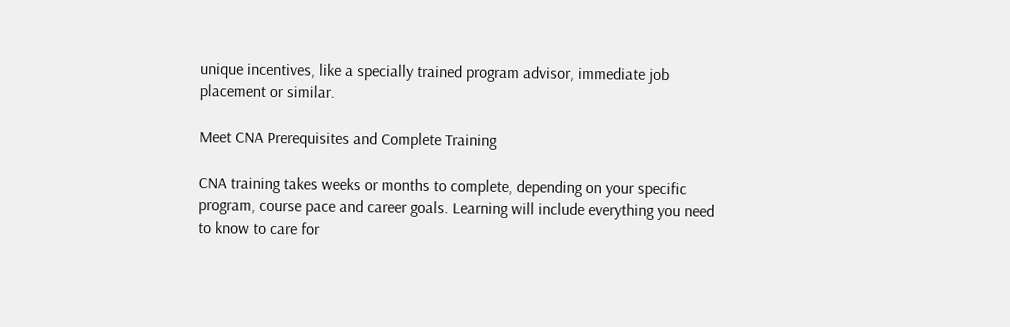unique incentives, like a specially trained program advisor, immediate job placement or similar.

Meet CNA Prerequisites and Complete Training

CNA training takes weeks or months to complete, depending on your specific program, course pace and career goals. Learning will include everything you need to know to care for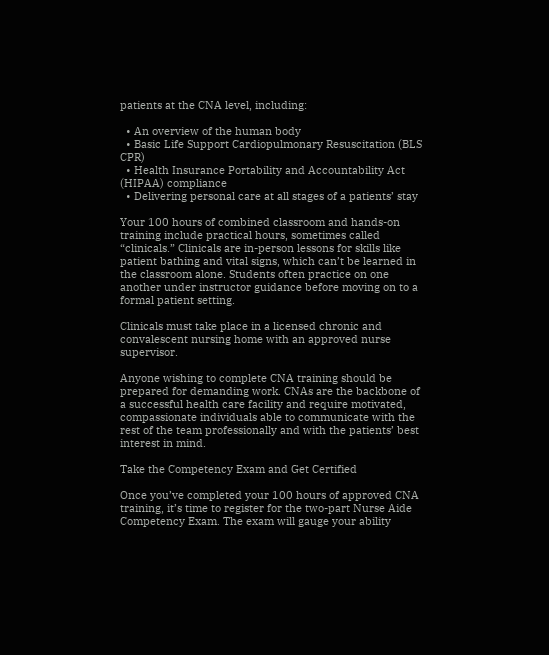patients at the CNA level, including:

  • An overview of the human body
  • Basic Life Support Cardiopulmonary Resuscitation (BLS CPR)
  • Health Insurance Portability and Accountability Act (HIPAA) compliance
  • Delivering personal care at all stages of a patients’ stay

Your 100 hours of combined classroom and hands-on training include practical hours, sometimes called “clinicals.” Clinicals are in-person lessons for skills like patient bathing and vital signs, which can’t be learned in the classroom alone. Students often practice on one another under instructor guidance before moving on to a formal patient setting.

Clinicals must take place in a licensed chronic and convalescent nursing home with an approved nurse supervisor.

Anyone wishing to complete CNA training should be prepared for demanding work. CNAs are the backbone of a successful health care facility and require motivated, compassionate individuals able to communicate with the rest of the team professionally and with the patients’ best interest in mind.

Take the Competency Exam and Get Certified

Once you’ve completed your 100 hours of approved CNA training, it’s time to register for the two-part Nurse Aide Competency Exam. The exam will gauge your ability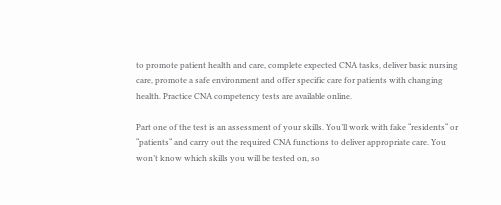to promote patient health and care, complete expected CNA tasks, deliver basic nursing care, promote a safe environment and offer specific care for patients with changing health. Practice CNA competency tests are available online.

Part one of the test is an assessment of your skills. You’ll work with fake “residents“ or “patients“ and carry out the required CNA functions to deliver appropriate care. You won’t know which skills you will be tested on, so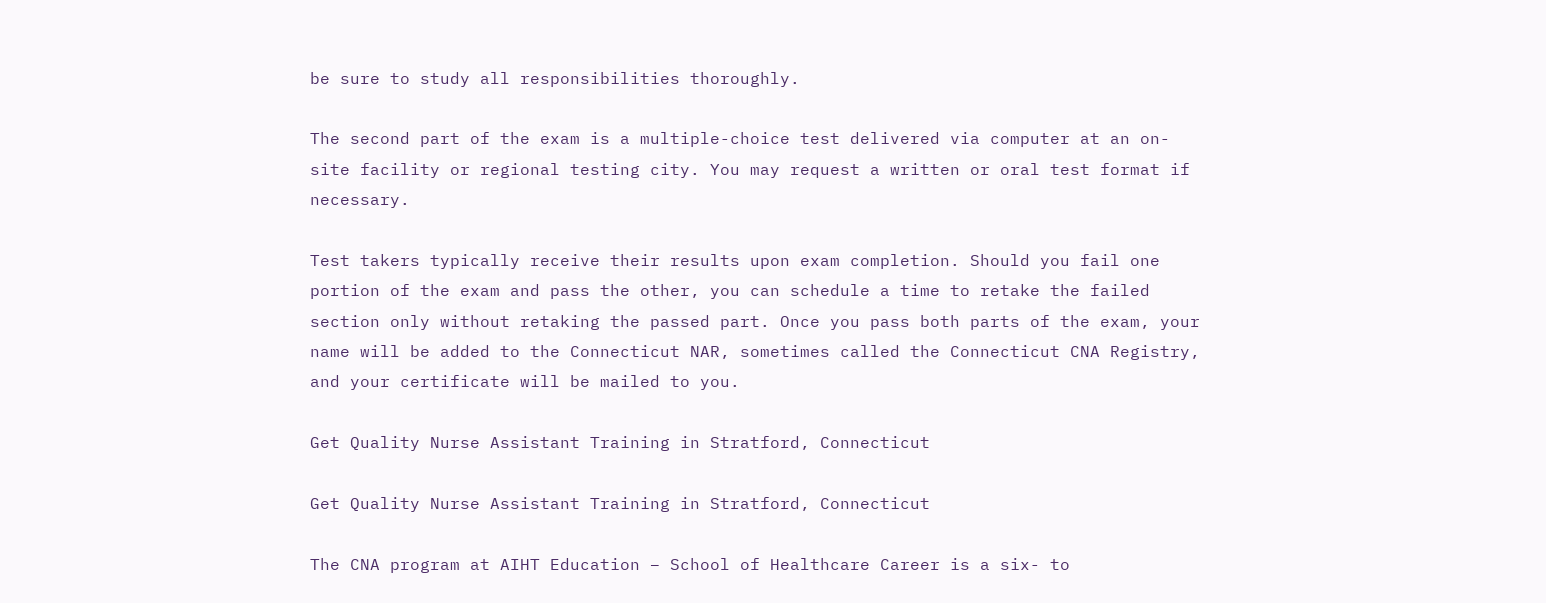be sure to study all responsibilities thoroughly.

The second part of the exam is a multiple-choice test delivered via computer at an on-site facility or regional testing city. You may request a written or oral test format if necessary.

Test takers typically receive their results upon exam completion. Should you fail one portion of the exam and pass the other, you can schedule a time to retake the failed section only without retaking the passed part. Once you pass both parts of the exam, your name will be added to the Connecticut NAR, sometimes called the Connecticut CNA Registry, and your certificate will be mailed to you.

Get Quality Nurse Assistant Training in Stratford, Connecticut

Get Quality Nurse Assistant Training in Stratford, Connecticut

The CNA program at AIHT Education – School of Healthcare Career is a six- to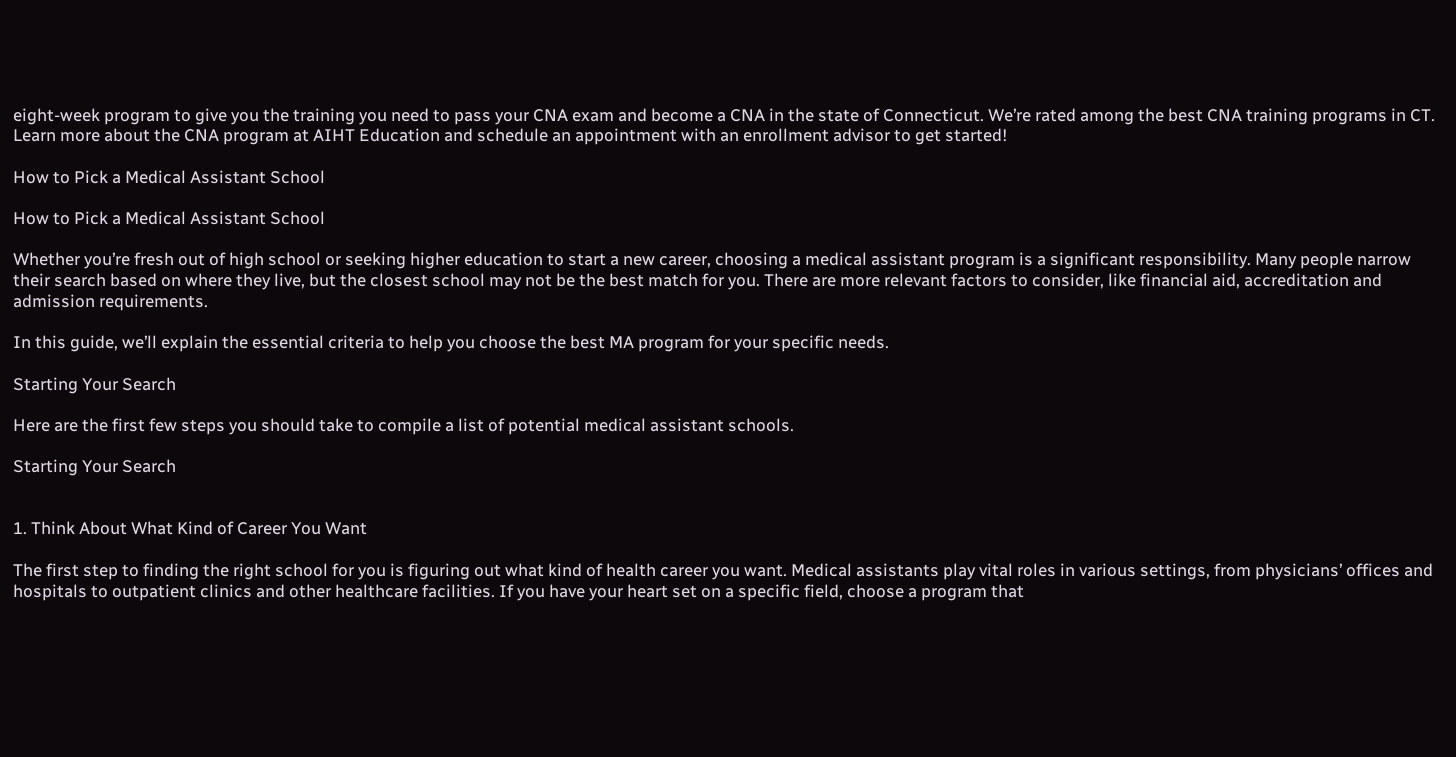eight-week program to give you the training you need to pass your CNA exam and become a CNA in the state of Connecticut. We’re rated among the best CNA training programs in CT. Learn more about the CNA program at AIHT Education and schedule an appointment with an enrollment advisor to get started!

How to Pick a Medical Assistant School

How to Pick a Medical Assistant School

Whether you’re fresh out of high school or seeking higher education to start a new career, choosing a medical assistant program is a significant responsibility. Many people narrow their search based on where they live, but the closest school may not be the best match for you. There are more relevant factors to consider, like financial aid, accreditation and admission requirements.

In this guide, we’ll explain the essential criteria to help you choose the best MA program for your specific needs.

Starting Your Search

Here are the first few steps you should take to compile a list of potential medical assistant schools.

Starting Your Search


1. Think About What Kind of Career You Want

The first step to finding the right school for you is figuring out what kind of health career you want. Medical assistants play vital roles in various settings, from physicians’ offices and hospitals to outpatient clinics and other healthcare facilities. If you have your heart set on a specific field, choose a program that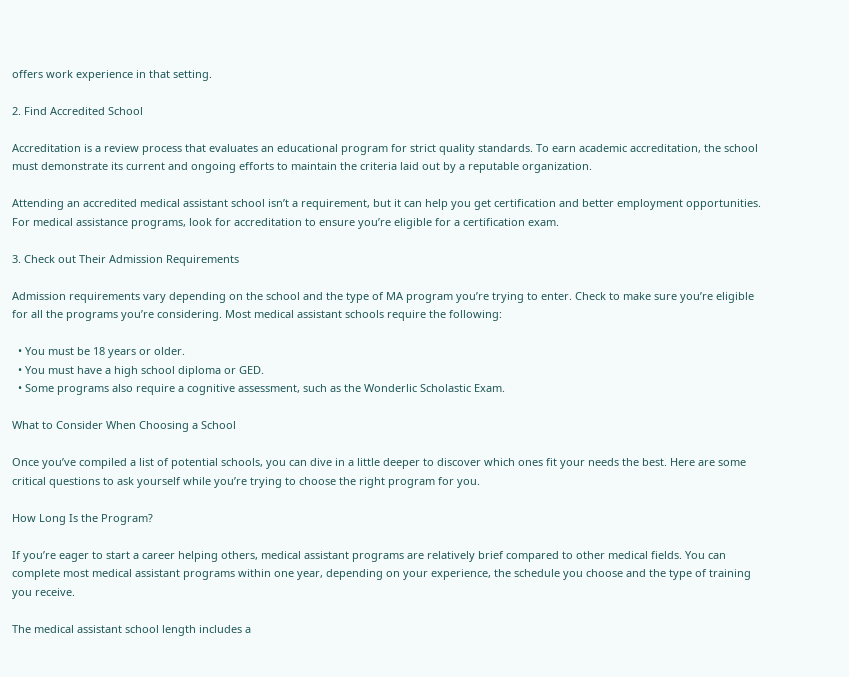offers work experience in that setting.

2. Find Accredited School

Accreditation is a review process that evaluates an educational program for strict quality standards. To earn academic accreditation, the school must demonstrate its current and ongoing efforts to maintain the criteria laid out by a reputable organization.

Attending an accredited medical assistant school isn’t a requirement, but it can help you get certification and better employment opportunities. For medical assistance programs, look for accreditation to ensure you’re eligible for a certification exam.

3. Check out Their Admission Requirements

Admission requirements vary depending on the school and the type of MA program you’re trying to enter. Check to make sure you’re eligible for all the programs you’re considering. Most medical assistant schools require the following:

  • You must be 18 years or older.
  • You must have a high school diploma or GED.
  • Some programs also require a cognitive assessment, such as the Wonderlic Scholastic Exam.

What to Consider When Choosing a School

Once you’ve compiled a list of potential schools, you can dive in a little deeper to discover which ones fit your needs the best. Here are some critical questions to ask yourself while you’re trying to choose the right program for you.

How Long Is the Program?

If you’re eager to start a career helping others, medical assistant programs are relatively brief compared to other medical fields. You can complete most medical assistant programs within one year, depending on your experience, the schedule you choose and the type of training you receive.

The medical assistant school length includes a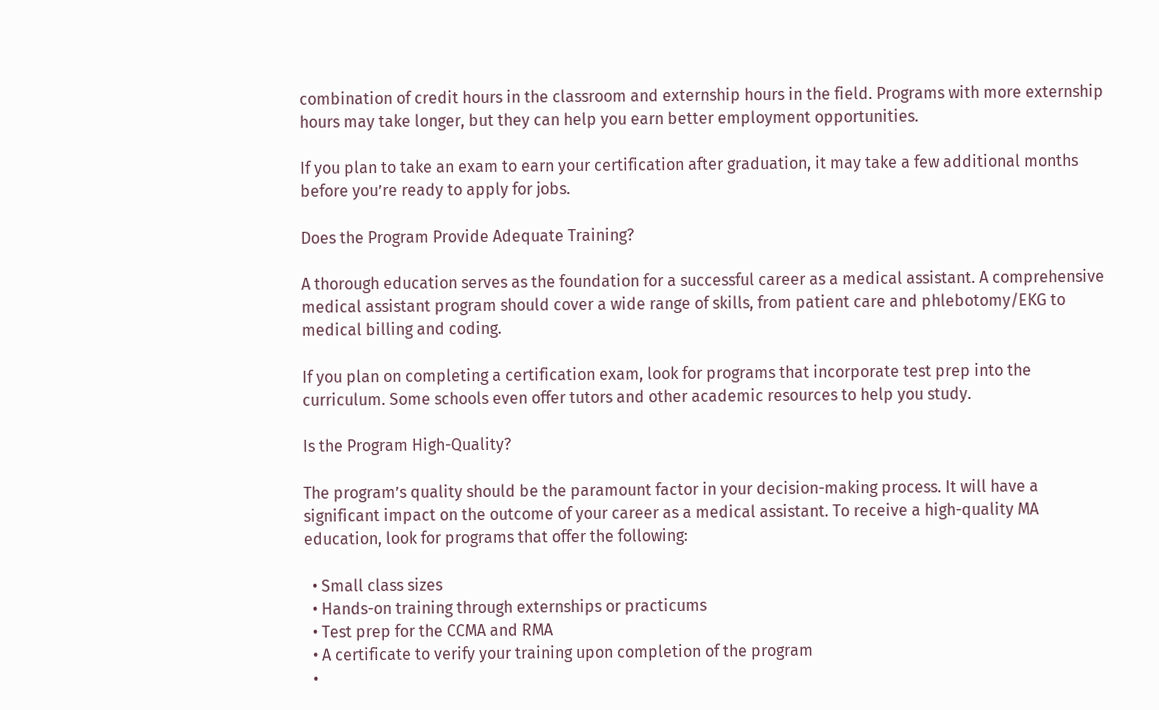combination of credit hours in the classroom and externship hours in the field. Programs with more externship hours may take longer, but they can help you earn better employment opportunities.

If you plan to take an exam to earn your certification after graduation, it may take a few additional months before you’re ready to apply for jobs.

Does the Program Provide Adequate Training?

A thorough education serves as the foundation for a successful career as a medical assistant. A comprehensive medical assistant program should cover a wide range of skills, from patient care and phlebotomy/EKG to medical billing and coding.

If you plan on completing a certification exam, look for programs that incorporate test prep into the curriculum. Some schools even offer tutors and other academic resources to help you study.

Is the Program High-Quality?

The program’s quality should be the paramount factor in your decision-making process. It will have a significant impact on the outcome of your career as a medical assistant. To receive a high-quality MA education, look for programs that offer the following:

  • Small class sizes
  • Hands-on training through externships or practicums
  • Test prep for the CCMA and RMA
  • A certificate to verify your training upon completion of the program
  •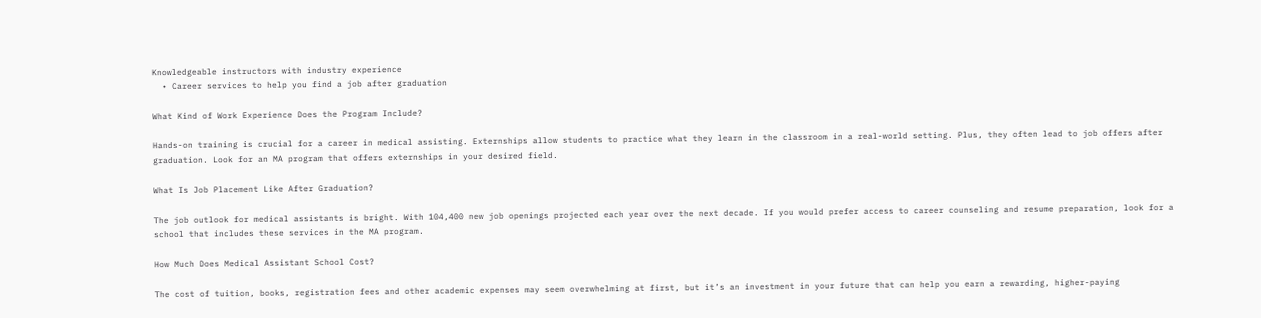Knowledgeable instructors with industry experience
  • Career services to help you find a job after graduation

What Kind of Work Experience Does the Program Include?

Hands-on training is crucial for a career in medical assisting. Externships allow students to practice what they learn in the classroom in a real-world setting. Plus, they often lead to job offers after graduation. Look for an MA program that offers externships in your desired field.

What Is Job Placement Like After Graduation?

The job outlook for medical assistants is bright. With 104,400 new job openings projected each year over the next decade. If you would prefer access to career counseling and resume preparation, look for a school that includes these services in the MA program.

How Much Does Medical Assistant School Cost?

The cost of tuition, books, registration fees and other academic expenses may seem overwhelming at first, but it’s an investment in your future that can help you earn a rewarding, higher-paying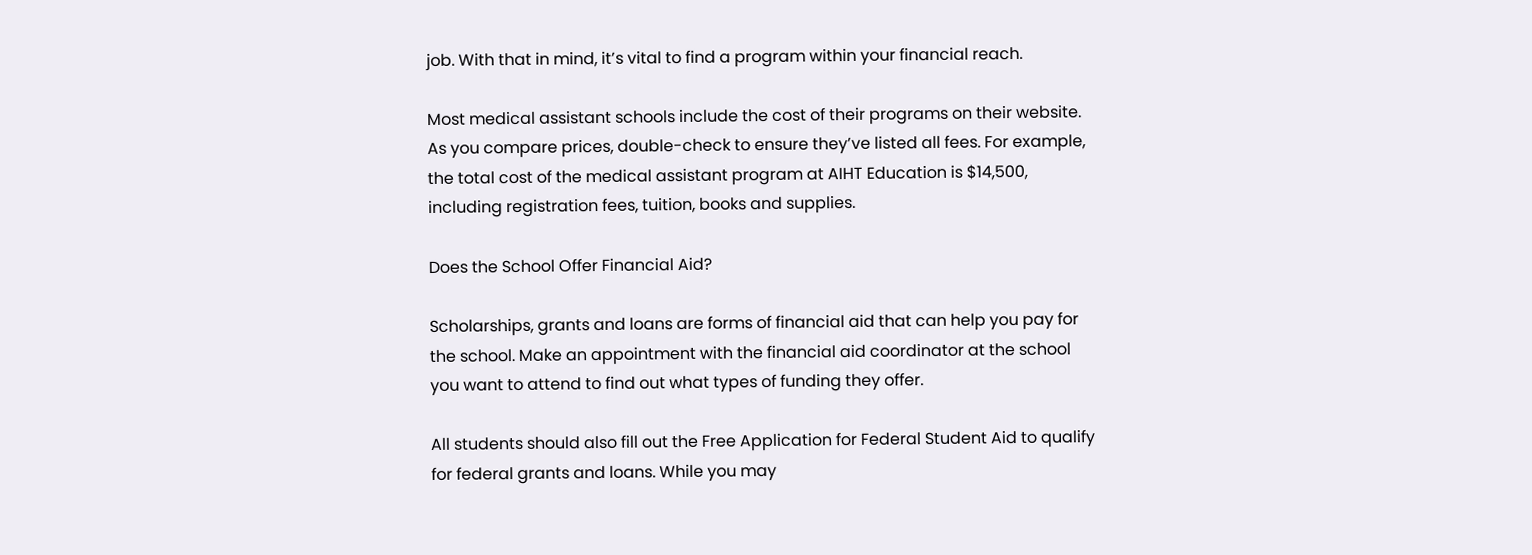job. With that in mind, it’s vital to find a program within your financial reach.

Most medical assistant schools include the cost of their programs on their website. As you compare prices, double-check to ensure they’ve listed all fees. For example, the total cost of the medical assistant program at AIHT Education is $14,500, including registration fees, tuition, books and supplies.

Does the School Offer Financial Aid?

Scholarships, grants and loans are forms of financial aid that can help you pay for the school. Make an appointment with the financial aid coordinator at the school you want to attend to find out what types of funding they offer.

All students should also fill out the Free Application for Federal Student Aid to qualify for federal grants and loans. While you may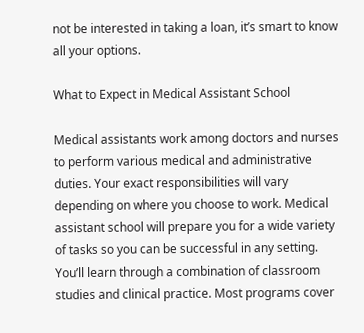not be interested in taking a loan, it’s smart to know all your options.

What to Expect in Medical Assistant School

Medical assistants work among doctors and nurses to perform various medical and administrative duties. Your exact responsibilities will vary depending on where you choose to work. Medical assistant school will prepare you for a wide variety of tasks so you can be successful in any setting. You’ll learn through a combination of classroom studies and clinical practice. Most programs cover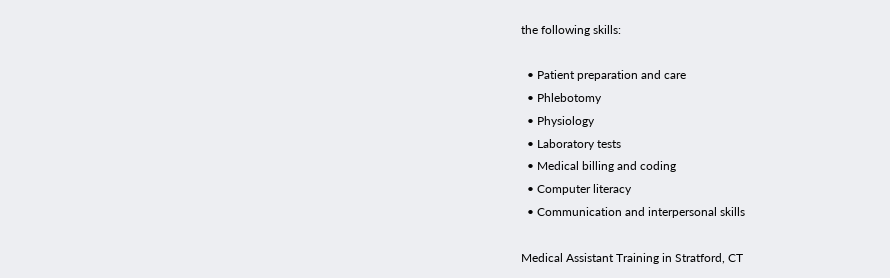the following skills:

  • Patient preparation and care
  • Phlebotomy
  • Physiology
  • Laboratory tests
  • Medical billing and coding
  • Computer literacy
  • Communication and interpersonal skills

Medical Assistant Training in Stratford, CT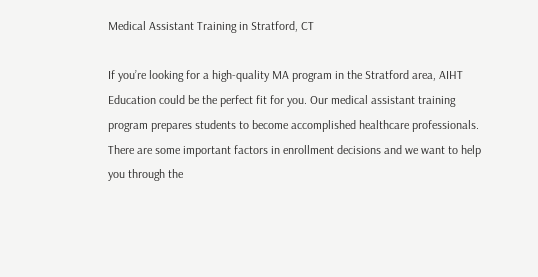Medical Assistant Training in Stratford, CT

If you’re looking for a high-quality MA program in the Stratford area, AIHT Education could be the perfect fit for you. Our medical assistant training program prepares students to become accomplished healthcare professionals. There are some important factors in enrollment decisions and we want to help you through the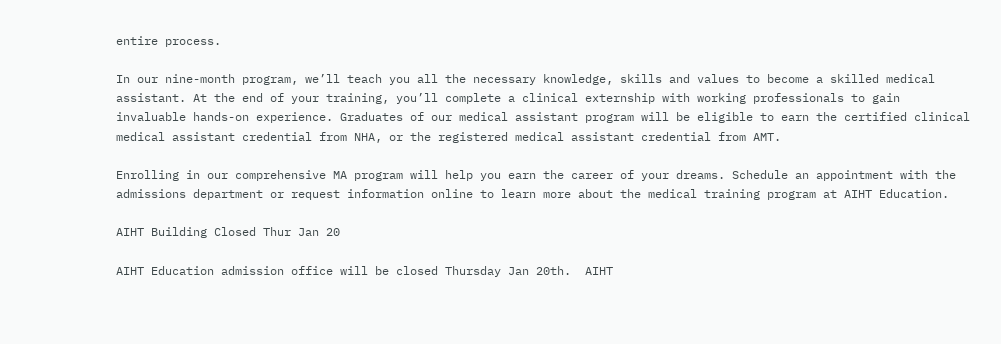entire process.

In our nine-month program, we’ll teach you all the necessary knowledge, skills and values to become a skilled medical assistant. At the end of your training, you’ll complete a clinical externship with working professionals to gain invaluable hands-on experience. Graduates of our medical assistant program will be eligible to earn the certified clinical medical assistant credential from NHA, or the registered medical assistant credential from AMT.

Enrolling in our comprehensive MA program will help you earn the career of your dreams. Schedule an appointment with the admissions department or request information online to learn more about the medical training program at AIHT Education.

AIHT Building Closed Thur Jan 20

AIHT Education admission office will be closed Thursday Jan 20th.  AIHT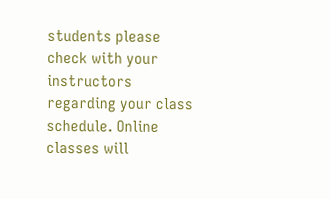students please check with your instructors regarding your class schedule. Online classes will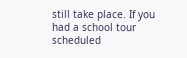still take place. If you had a school tour scheduled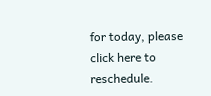for today, please click here to reschedule.